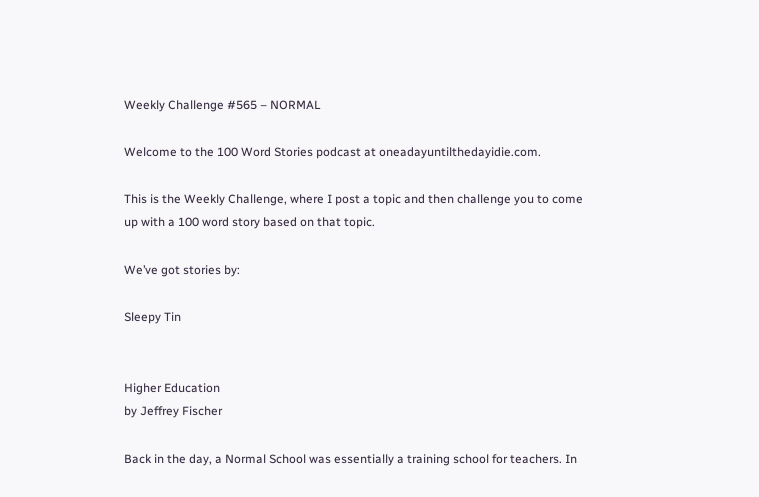Weekly Challenge #565 – NORMAL

Welcome to the 100 Word Stories podcast at oneadayuntilthedayidie.com.

This is the Weekly Challenge, where I post a topic and then challenge you to come up with a 100 word story based on that topic.

We’ve got stories by:

Sleepy Tin


Higher Education
by Jeffrey Fischer

Back in the day, a Normal School was essentially a training school for teachers. In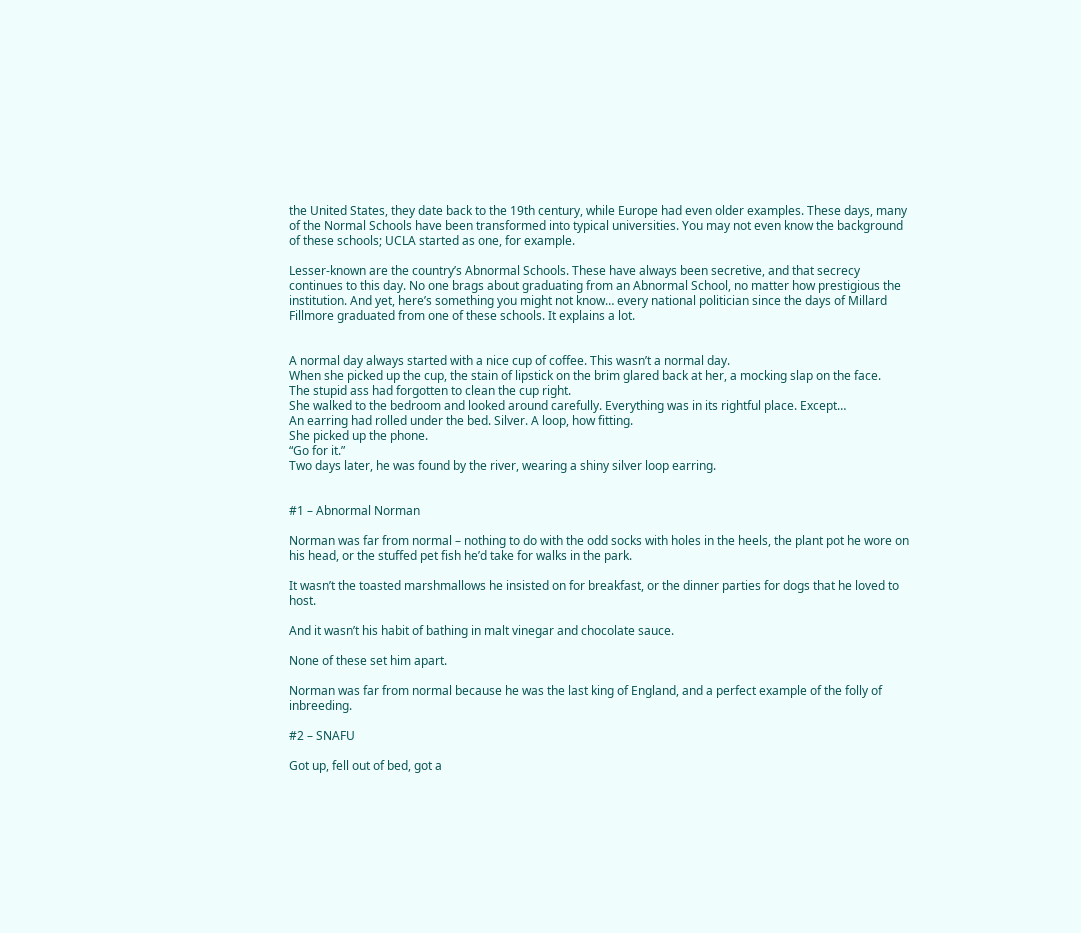the United States, they date back to the 19th century, while Europe had even older examples. These days, many of the Normal Schools have been transformed into typical universities. You may not even know the background of these schools; UCLA started as one, for example.

Lesser-known are the country’s Abnormal Schools. These have always been secretive, and that secrecy continues to this day. No one brags about graduating from an Abnormal School, no matter how prestigious the institution. And yet, here’s something you might not know… every national politician since the days of Millard Fillmore graduated from one of these schools. It explains a lot.


A normal day always started with a nice cup of coffee. This wasn’t a normal day.
When she picked up the cup, the stain of lipstick on the brim glared back at her, a mocking slap on the face.
The stupid ass had forgotten to clean the cup right.
She walked to the bedroom and looked around carefully. Everything was in its rightful place. Except…
An earring had rolled under the bed. Silver. A loop, how fitting.
She picked up the phone.
“Go for it.”
Two days later, he was found by the river, wearing a shiny silver loop earring.


#1 – Abnormal Norman

Norman was far from normal – nothing to do with the odd socks with holes in the heels, the plant pot he wore on his head, or the stuffed pet fish he’d take for walks in the park.

It wasn’t the toasted marshmallows he insisted on for breakfast, or the dinner parties for dogs that he loved to host.

And it wasn’t his habit of bathing in malt vinegar and chocolate sauce.

None of these set him apart.

Norman was far from normal because he was the last king of England, and a perfect example of the folly of inbreeding.

#2 – SNAFU

Got up, fell out of bed, got a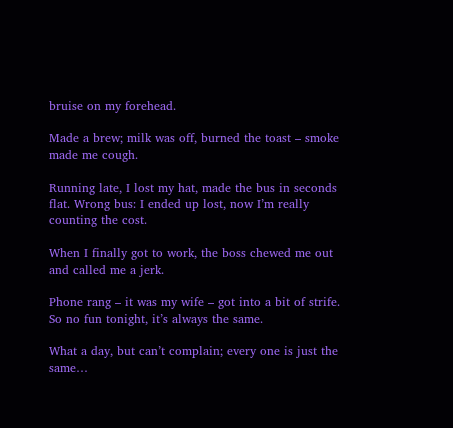bruise on my forehead.

Made a brew; milk was off, burned the toast – smoke made me cough.

Running late, I lost my hat, made the bus in seconds flat. Wrong bus: I ended up lost, now I’m really counting the cost.

When I finally got to work, the boss chewed me out and called me a jerk.

Phone rang – it was my wife – got into a bit of strife. So no fun tonight, it’s always the same.

What a day, but can’t complain; every one is just the same…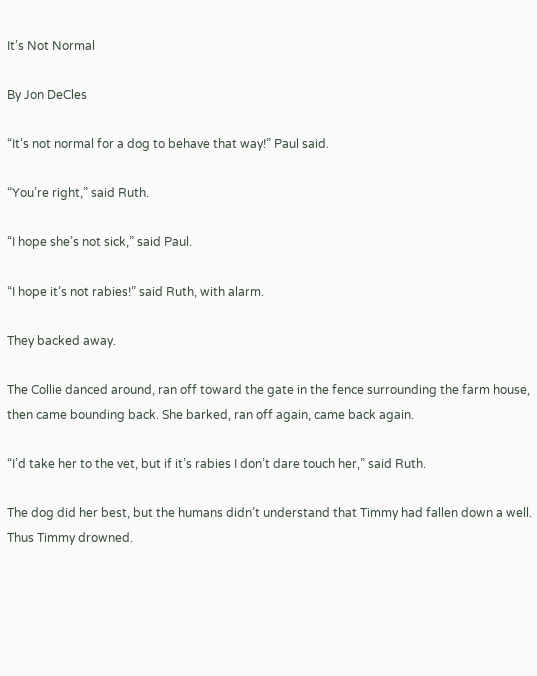It’s Not Normal

By Jon DeCles

“It’s not normal for a dog to behave that way!” Paul said.

“You’re right,” said Ruth.

“I hope she’s not sick,” said Paul.

“I hope it’s not rabies!” said Ruth, with alarm.

They backed away.

The Collie danced around, ran off toward the gate in the fence surrounding the farm house, then came bounding back. She barked, ran off again, came back again.

“I’d take her to the vet, but if it’s rabies I don’t dare touch her,” said Ruth.

The dog did her best, but the humans didn’t understand that Timmy had fallen down a well. Thus Timmy drowned.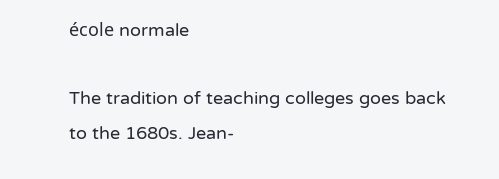école normale

The tradition of teaching colleges goes back to the 1680s. Jean-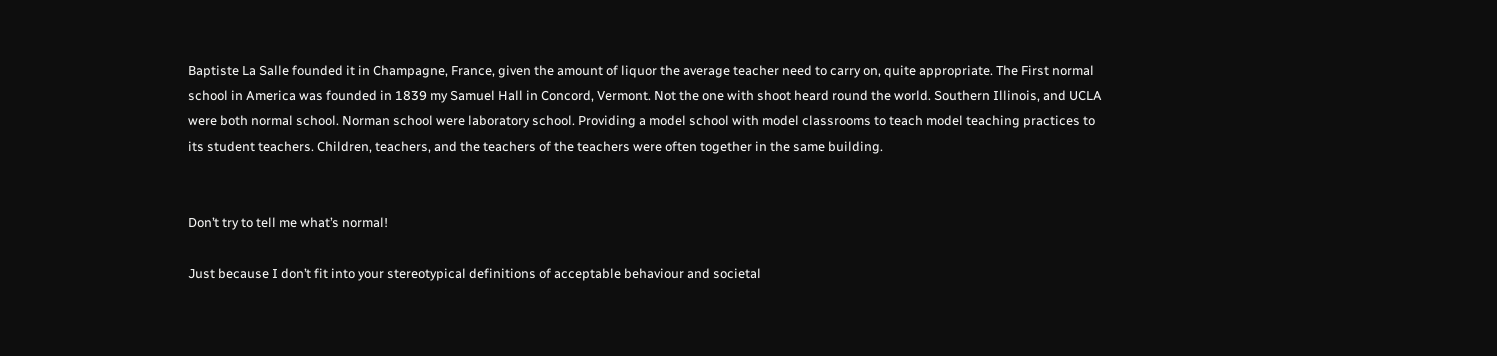Baptiste La Salle founded it in Champagne, France, given the amount of liquor the average teacher need to carry on, quite appropriate. The First normal school in America was founded in 1839 my Samuel Hall in Concord, Vermont. Not the one with shoot heard round the world. Southern Illinois, and UCLA were both normal school. Norman school were laboratory school. Providing a model school with model classrooms to teach model teaching practices to its student teachers. Children, teachers, and the teachers of the teachers were often together in the same building.


Don’t try to tell me what’s normal!

Just because I don’t fit into your stereotypical definitions of acceptable behaviour and societal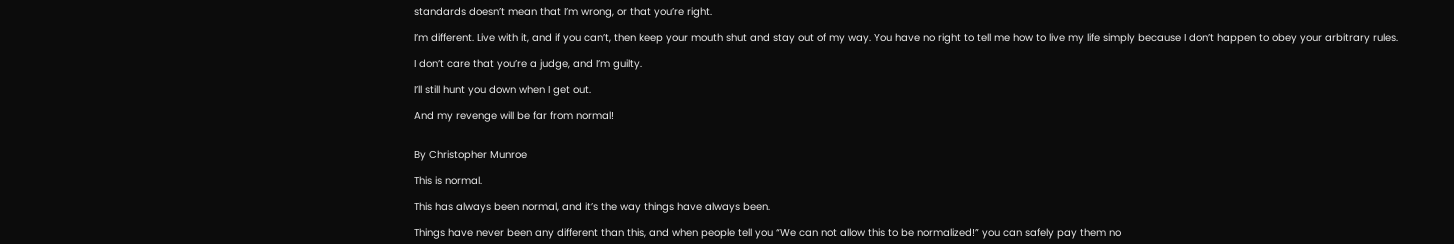standards doesn’t mean that I’m wrong, or that you’re right.

I’m different. Live with it, and if you can’t, then keep your mouth shut and stay out of my way. You have no right to tell me how to live my life simply because I don’t happen to obey your arbitrary rules.

I don’t care that you’re a judge, and I’m guilty.

I’ll still hunt you down when I get out.

And my revenge will be far from normal!


By Christopher Munroe

This is normal.

This has always been normal, and it’s the way things have always been.

Things have never been any different than this, and when people tell you “We can not allow this to be normalized!” you can safely pay them no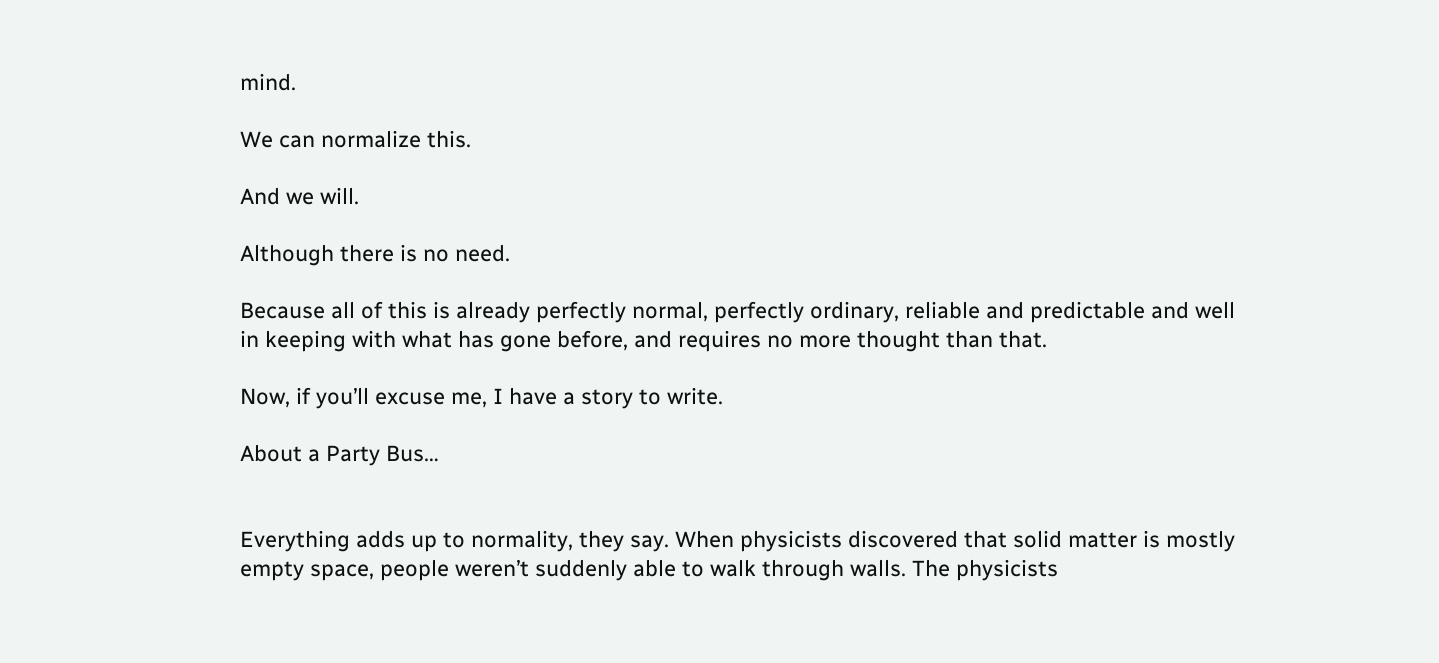mind.

We can normalize this.

And we will.

Although there is no need.

Because all of this is already perfectly normal, perfectly ordinary, reliable and predictable and well in keeping with what has gone before, and requires no more thought than that.

Now, if you’ll excuse me, I have a story to write.

About a Party Bus…


Everything adds up to normality, they say. When physicists discovered that solid matter is mostly empty space, people weren’t suddenly able to walk through walls. The physicists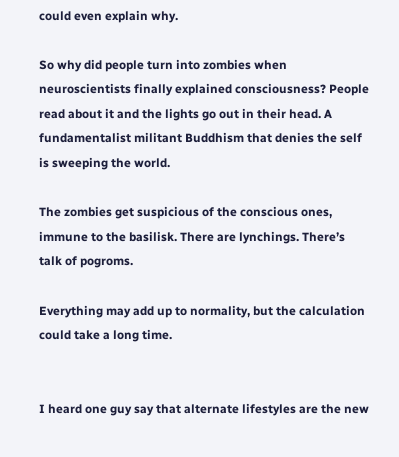could even explain why.

So why did people turn into zombies when neuroscientists finally explained consciousness? People read about it and the lights go out in their head. A fundamentalist militant Buddhism that denies the self is sweeping the world.

The zombies get suspicious of the conscious ones, immune to the basilisk. There are lynchings. There’s talk of pogroms.

Everything may add up to normality, but the calculation could take a long time.


I heard one guy say that alternate lifestyles are the new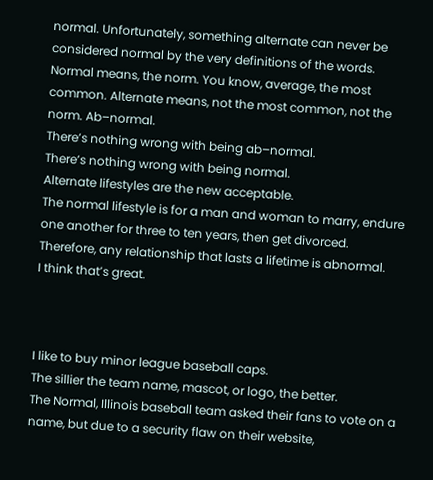normal. Unfortunately, something alternate can never be considered normal by the very definitions of the words. Normal means, the norm. You know, average, the most common. Alternate means, not the most common, not the norm. Ab–normal.
There’s nothing wrong with being ab–normal.
There’s nothing wrong with being normal.
Alternate lifestyles are the new acceptable.
The normal lifestyle is for a man and woman to marry, endure one another for three to ten years, then get divorced.
Therefore, any relationship that lasts a lifetime is abnormal.
I think that’s great.



I like to buy minor league baseball caps.
The sillier the team name, mascot, or logo, the better.
The Normal, Illinois baseball team asked their fans to vote on a name, but due to a security flaw on their website,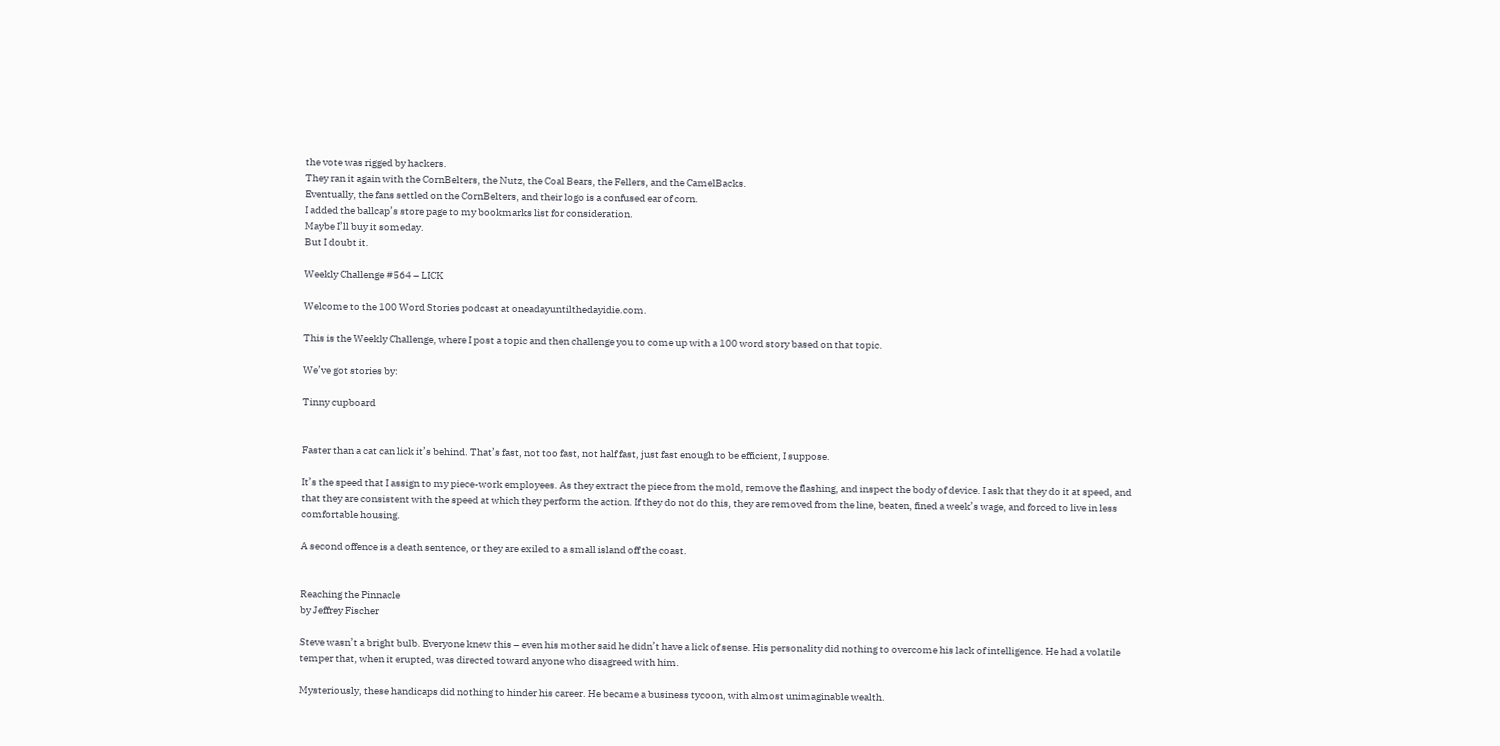the vote was rigged by hackers.
They ran it again with the CornBelters, the Nutz, the Coal Bears, the Fellers, and the CamelBacks.
Eventually, the fans settled on the CornBelters, and their logo is a confused ear of corn.
I added the ballcap’s store page to my bookmarks list for consideration.
Maybe I’ll buy it someday.
But I doubt it.

Weekly Challenge #564 – LICK

Welcome to the 100 Word Stories podcast at oneadayuntilthedayidie.com.

This is the Weekly Challenge, where I post a topic and then challenge you to come up with a 100 word story based on that topic.

We’ve got stories by:

Tinny cupboard


Faster than a cat can lick it’s behind. That’s fast, not too fast, not half fast, just fast enough to be efficient, I suppose.

It’s the speed that I assign to my piece-work employees. As they extract the piece from the mold, remove the flashing, and inspect the body of device. I ask that they do it at speed, and that they are consistent with the speed at which they perform the action. If they do not do this, they are removed from the line, beaten, fined a week’s wage, and forced to live in less comfortable housing.

A second offence is a death sentence, or they are exiled to a small island off the coast.


Reaching the Pinnacle
by Jeffrey Fischer

Steve wasn’t a bright bulb. Everyone knew this – even his mother said he didn’t have a lick of sense. His personality did nothing to overcome his lack of intelligence. He had a volatile temper that, when it erupted, was directed toward anyone who disagreed with him.

Mysteriously, these handicaps did nothing to hinder his career. He became a business tycoon, with almost unimaginable wealth.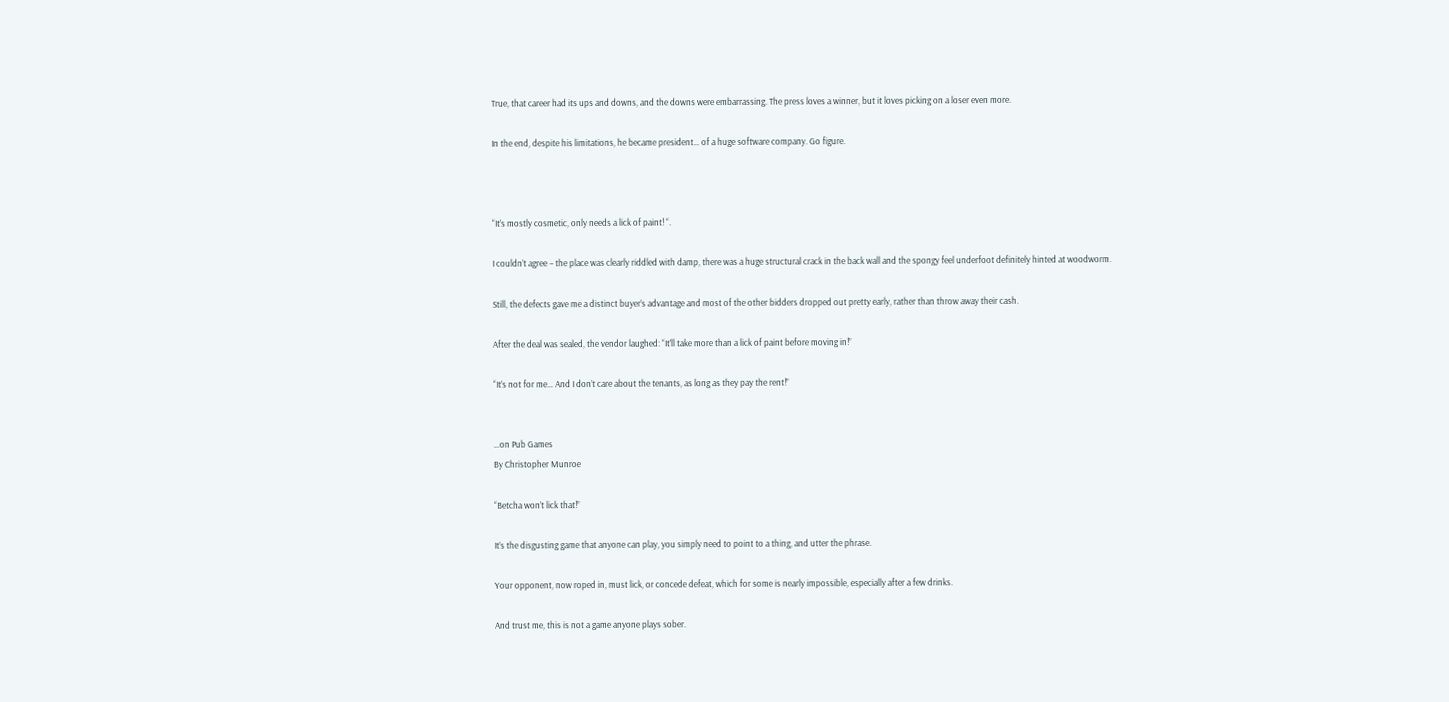True, that career had its ups and downs, and the downs were embarrassing. The press loves a winner, but it loves picking on a loser even more.

In the end, despite his limitations, he became president… of a huge software company. Go figure.



“It’s mostly cosmetic, only needs a lick of paint! “.

I couldn’t agree – the place was clearly riddled with damp, there was a huge structural crack in the back wall and the spongy feel underfoot definitely hinted at woodworm.

Still, the defects gave me a distinct buyer’s advantage and most of the other bidders dropped out pretty early, rather than throw away their cash.

After the deal was sealed, the vendor laughed: “It’ll take more than a lick of paint before moving in!”

“It’s not for me… And I don’t care about the tenants, as long as they pay the rent!”


…on Pub Games
By Christopher Munroe

“Betcha won’t lick that!”

It’s the disgusting game that anyone can play, you simply need to point to a thing, and utter the phrase.

Your opponent, now roped in, must lick, or concede defeat, which for some is nearly impossible, especially after a few drinks.

And trust me, this is not a game anyone plays sober.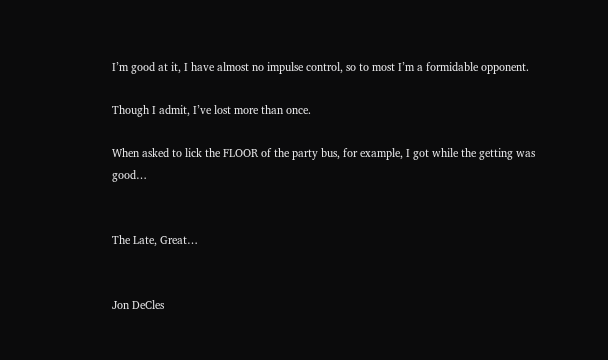I’m good at it, I have almost no impulse control, so to most I’m a formidable opponent.

Though I admit, I’ve lost more than once.

When asked to lick the FLOOR of the party bus, for example, I got while the getting was good…


The Late, Great…


Jon DeCles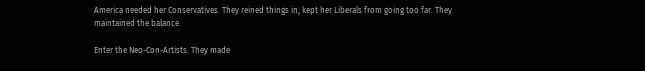America needed her Conservatives. They reined things in, kept her Liberals from going too far. They maintained the balance.

Enter the Neo-Con-Artists. They made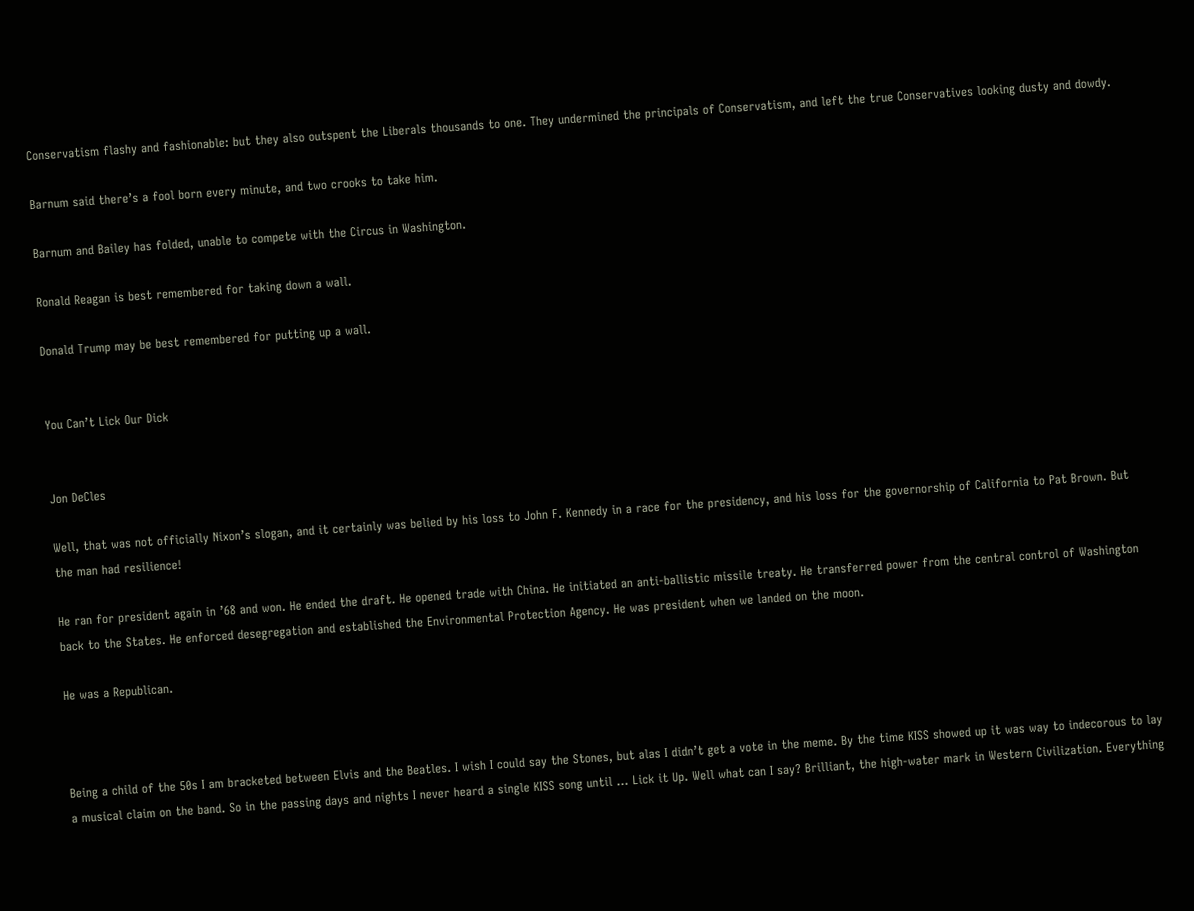Conservatism flashy and fashionable: but they also outspent the Liberals thousands to one. They undermined the principals of Conservatism, and left the true Conservatives looking dusty and dowdy.

Barnum said there’s a fool born every minute, and two crooks to take him.

Barnum and Bailey has folded, unable to compete with the Circus in Washington.

Ronald Reagan is best remembered for taking down a wall.

Donald Trump may be best remembered for putting up a wall.


You Can’t Lick Our Dick


Jon DeCles

Well, that was not officially Nixon’s slogan, and it certainly was belied by his loss to John F. Kennedy in a race for the presidency, and his loss for the governorship of California to Pat Brown. But the man had resilience!

He ran for president again in ’68 and won. He ended the draft. He opened trade with China. He initiated an anti-ballistic missile treaty. He transferred power from the central control of Washington back to the States. He enforced desegregation and established the Environmental Protection Agency. He was president when we landed on the moon.

He was a Republican.



Being a child of the 50s I am bracketed between Elvis and the Beatles. I wish I could say the Stones, but alas I didn’t get a vote in the meme. By the time KISS showed up it was way to indecorous to lay a musical claim on the band. So in the passing days and nights I never heard a single KISS song until … Lick it Up. Well what can I say? Brilliant, the high-water mark in Western Civilization. Everything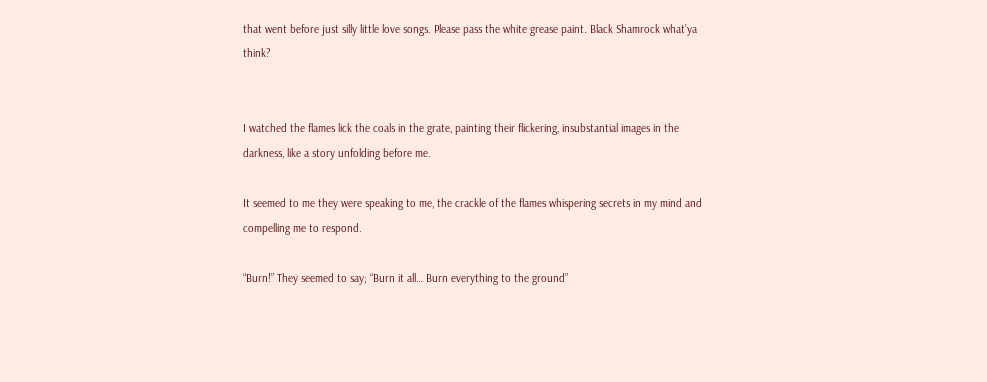that went before just silly little love songs. Please pass the white grease paint. Black Shamrock what’ya think?


I watched the flames lick the coals in the grate, painting their flickering, insubstantial images in the darkness, like a story unfolding before me.

It seemed to me they were speaking to me, the crackle of the flames whispering secrets in my mind and compelling me to respond.

“Burn!” They seemed to say; “Burn it all… Burn everything to the ground”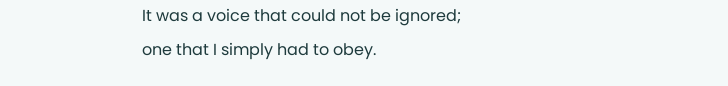It was a voice that could not be ignored; one that I simply had to obey.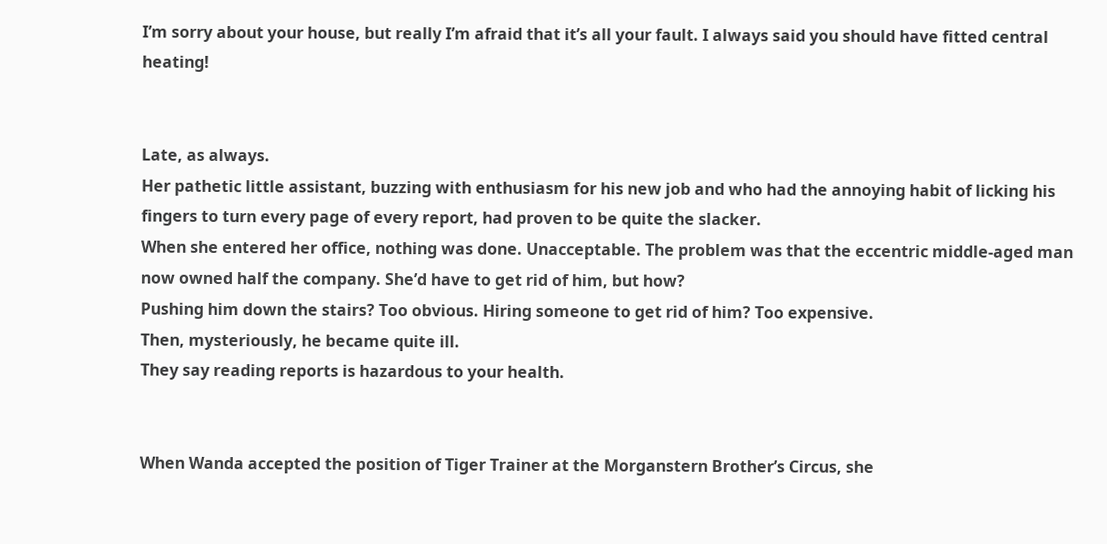I’m sorry about your house, but really I’m afraid that it’s all your fault. I always said you should have fitted central heating!


Late, as always.
Her pathetic little assistant, buzzing with enthusiasm for his new job and who had the annoying habit of licking his fingers to turn every page of every report, had proven to be quite the slacker.
When she entered her office, nothing was done. Unacceptable. The problem was that the eccentric middle-aged man now owned half the company. She’d have to get rid of him, but how?
Pushing him down the stairs? Too obvious. Hiring someone to get rid of him? Too expensive.
Then, mysteriously, he became quite ill.
They say reading reports is hazardous to your health.


When Wanda accepted the position of Tiger Trainer at the Morganstern Brother’s Circus, she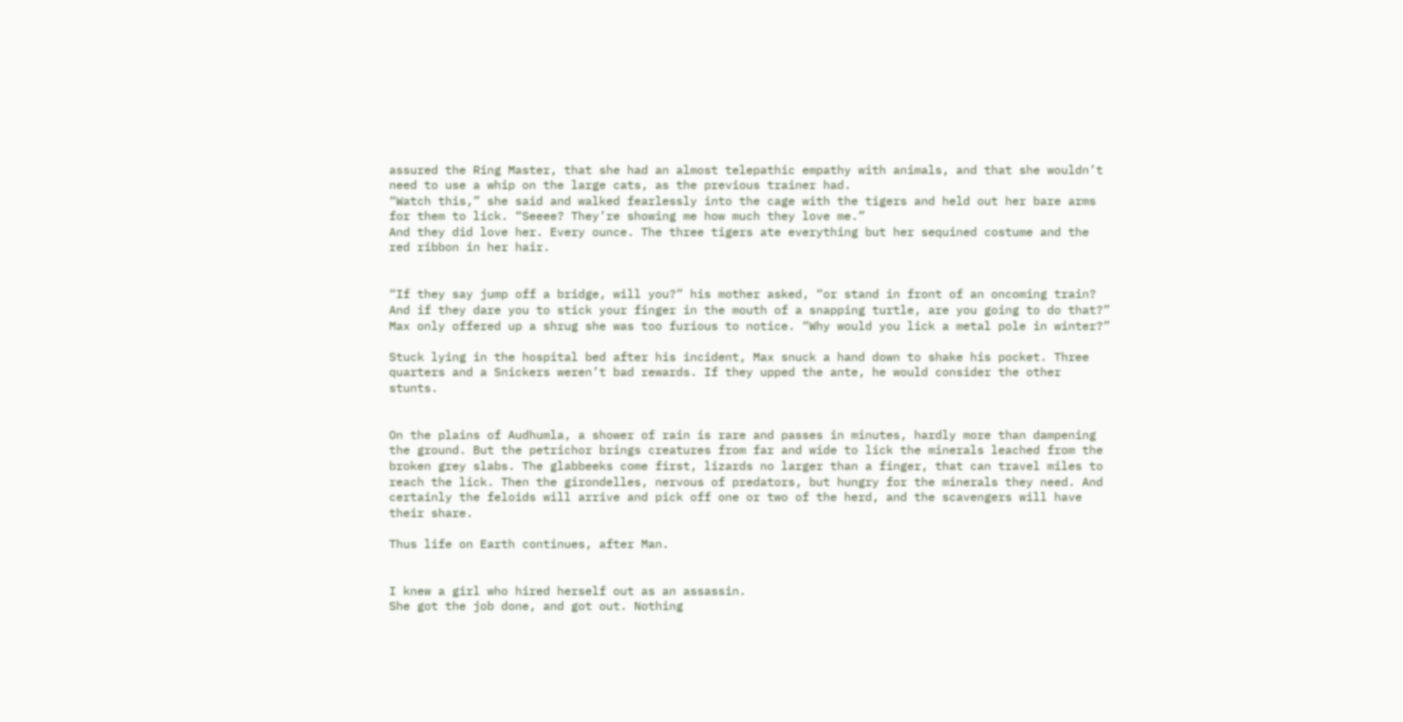assured the Ring Master, that she had an almost telepathic empathy with animals, and that she wouldn’t need to use a whip on the large cats, as the previous trainer had.
“Watch this,” she said and walked fearlessly into the cage with the tigers and held out her bare arms for them to lick. “Seeee? They’re showing me how much they love me.”
And they did love her. Every ounce. The three tigers ate everything but her sequined costume and the red ribbon in her hair.


“If they say jump off a bridge, will you?” his mother asked, “or stand in front of an oncoming train? And if they dare you to stick your finger in the mouth of a snapping turtle, are you going to do that?” Max only offered up a shrug she was too furious to notice. “Why would you lick a metal pole in winter?”

Stuck lying in the hospital bed after his incident, Max snuck a hand down to shake his pocket. Three quarters and a Snickers weren’t bad rewards. If they upped the ante, he would consider the other stunts.


On the plains of Audhumla, a shower of rain is rare and passes in minutes, hardly more than dampening the ground. But the petrichor brings creatures from far and wide to lick the minerals leached from the broken grey slabs. The glabbeeks come first, lizards no larger than a finger, that can travel miles to reach the lick. Then the girondelles, nervous of predators, but hungry for the minerals they need. And certainly the feloids will arrive and pick off one or two of the herd, and the scavengers will have their share.

Thus life on Earth continues, after Man.


I knew a girl who hired herself out as an assassin.
She got the job done, and got out. Nothing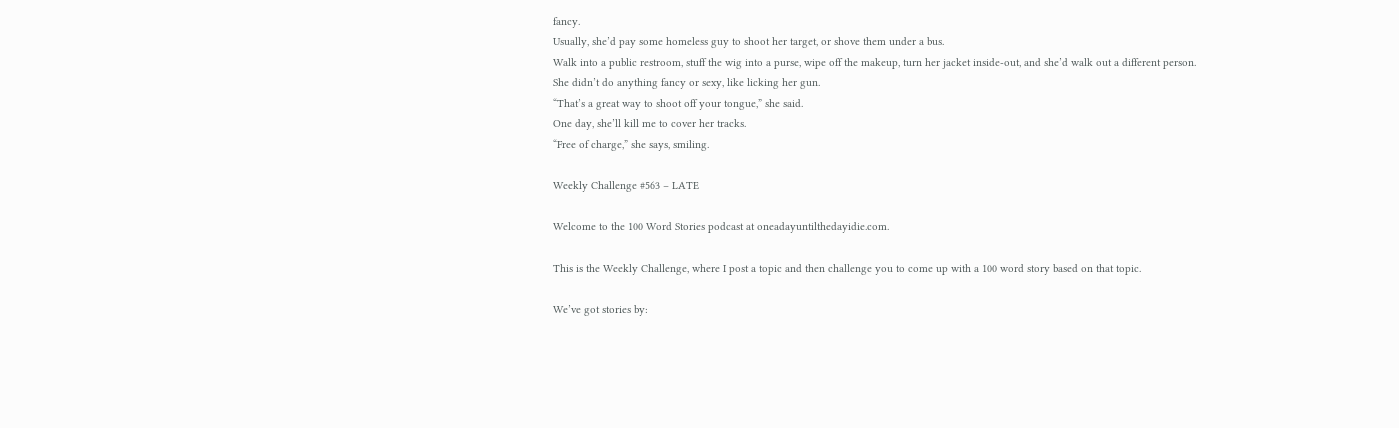fancy.
Usually, she’d pay some homeless guy to shoot her target, or shove them under a bus.
Walk into a public restroom, stuff the wig into a purse, wipe off the makeup, turn her jacket inside-out, and she’d walk out a different person.
She didn’t do anything fancy or sexy, like licking her gun.
“That’s a great way to shoot off your tongue,” she said.
One day, she’ll kill me to cover her tracks.
“Free of charge,” she says, smiling.

Weekly Challenge #563 – LATE

Welcome to the 100 Word Stories podcast at oneadayuntilthedayidie.com.

This is the Weekly Challenge, where I post a topic and then challenge you to come up with a 100 word story based on that topic.

We’ve got stories by: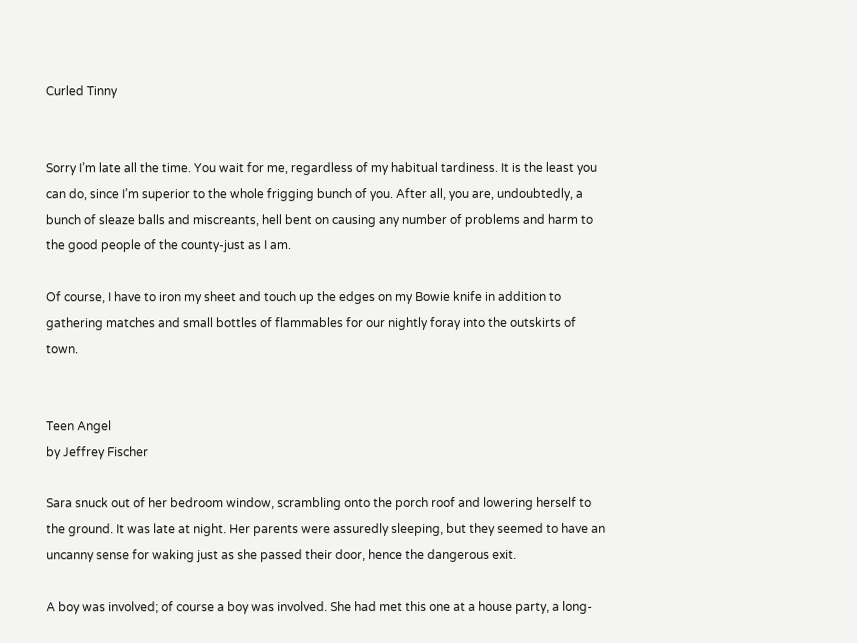Curled Tinny


Sorry I’m late all the time. You wait for me, regardless of my habitual tardiness. It is the least you can do, since I’m superior to the whole frigging bunch of you. After all, you are, undoubtedly, a bunch of sleaze balls and miscreants, hell bent on causing any number of problems and harm to the good people of the county-just as I am.

Of course, I have to iron my sheet and touch up the edges on my Bowie knife in addition to gathering matches and small bottles of flammables for our nightly foray into the outskirts of town.


Teen Angel
by Jeffrey Fischer

Sara snuck out of her bedroom window, scrambling onto the porch roof and lowering herself to the ground. It was late at night. Her parents were assuredly sleeping, but they seemed to have an uncanny sense for waking just as she passed their door, hence the dangerous exit.

A boy was involved; of course a boy was involved. She had met this one at a house party, a long-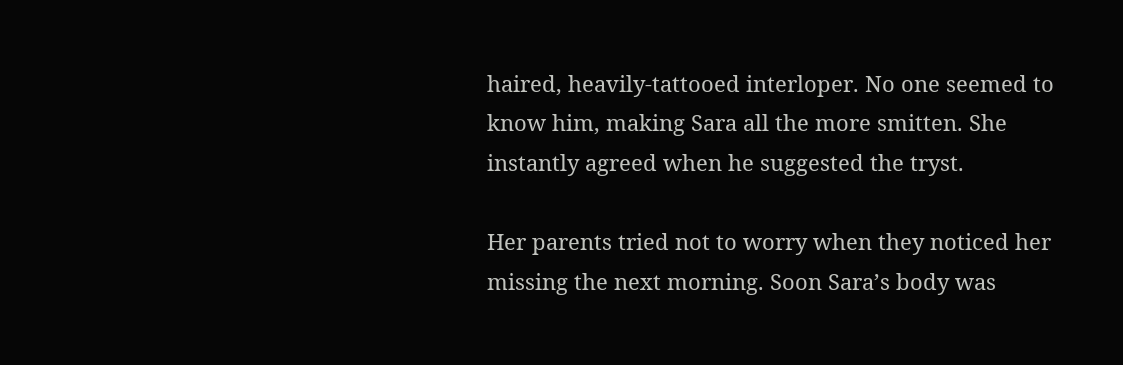haired, heavily-tattooed interloper. No one seemed to know him, making Sara all the more smitten. She instantly agreed when he suggested the tryst.

Her parents tried not to worry when they noticed her missing the next morning. Soon Sara’s body was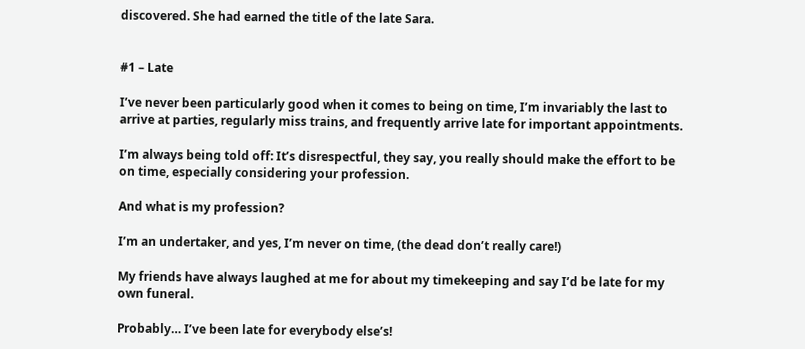discovered. She had earned the title of the late Sara.


#1 – Late

I’ve never been particularly good when it comes to being on time, I’m invariably the last to arrive at parties, regularly miss trains, and frequently arrive late for important appointments.

I’m always being told off: It’s disrespectful, they say, you really should make the effort to be on time, especially considering your profession.

And what is my profession?

I’m an undertaker, and yes, I’m never on time, (the dead don’t really care!)

My friends have always laughed at me for about my timekeeping and say I’d be late for my own funeral.

Probably… I’ve been late for everybody else’s!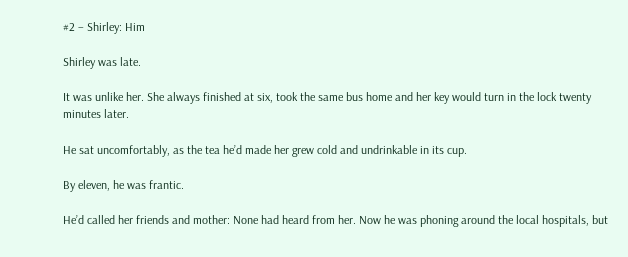#2 – Shirley: Him

Shirley was late.

It was unlike her. She always finished at six, took the same bus home and her key would turn in the lock twenty minutes later.

He sat uncomfortably, as the tea he’d made her grew cold and undrinkable in its cup.

By eleven, he was frantic.

He’d called her friends and mother: None had heard from her. Now he was phoning around the local hospitals, but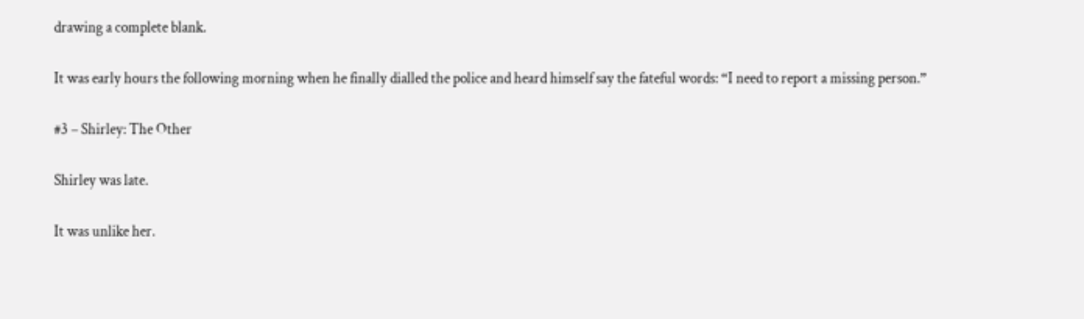drawing a complete blank.

It was early hours the following morning when he finally dialled the police and heard himself say the fateful words: “I need to report a missing person.”

#3 – Shirley: The Other

Shirley was late.

It was unlike her.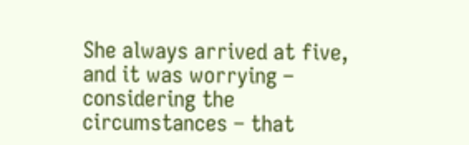She always arrived at five, and it was worrying – considering the circumstances – that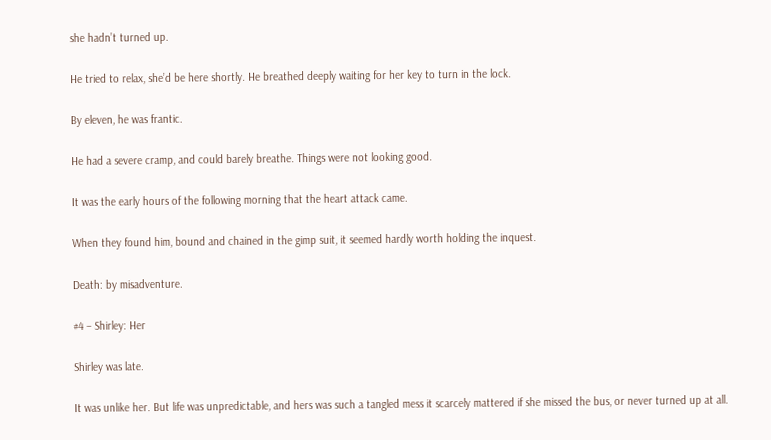she hadn’t turned up.

He tried to relax, she’d be here shortly. He breathed deeply waiting for her key to turn in the lock.

By eleven, he was frantic.

He had a severe cramp, and could barely breathe. Things were not looking good.

It was the early hours of the following morning that the heart attack came.

When they found him, bound and chained in the gimp suit, it seemed hardly worth holding the inquest.

Death: by misadventure.

#4 – Shirley: Her

Shirley was late.

It was unlike her. But life was unpredictable, and hers was such a tangled mess it scarcely mattered if she missed the bus, or never turned up at all.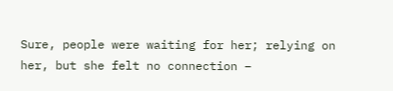Sure, people were waiting for her; relying on her, but she felt no connection –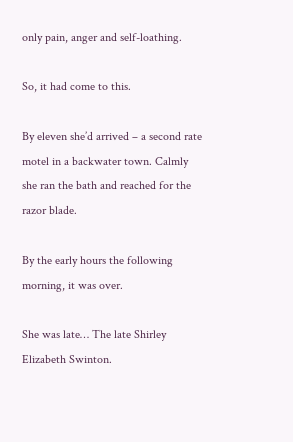only pain, anger and self-loathing.

So, it had come to this.

By eleven she’d arrived – a second rate motel in a backwater town. Calmly she ran the bath and reached for the razor blade.

By the early hours the following morning, it was over.

She was late… The late Shirley Elizabeth Swinton.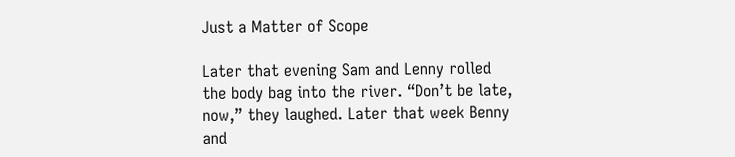Just a Matter of Scope

Later that evening Sam and Lenny rolled the body bag into the river. “Don’t be late, now,” they laughed. Later that week Benny and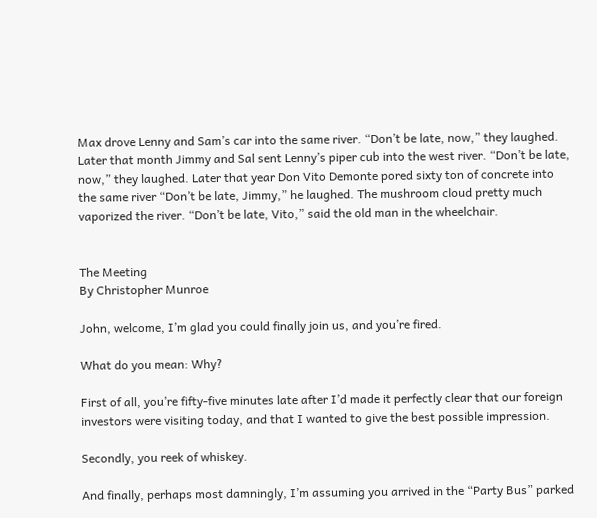Max drove Lenny and Sam’s car into the same river. “Don’t be late, now,” they laughed. Later that month Jimmy and Sal sent Lenny’s piper cub into the west river. “Don’t be late, now,” they laughed. Later that year Don Vito Demonte pored sixty ton of concrete into the same river “Don’t be late, Jimmy,” he laughed. The mushroom cloud pretty much vaporized the river. “Don’t be late, Vito,” said the old man in the wheelchair.


The Meeting
By Christopher Munroe

John, welcome, I’m glad you could finally join us, and you’re fired.

What do you mean: Why?

First of all, you’re fifty-five minutes late after I’d made it perfectly clear that our foreign investors were visiting today, and that I wanted to give the best possible impression.

Secondly, you reek of whiskey.

And finally, perhaps most damningly, I’m assuming you arrived in the “Party Bus” parked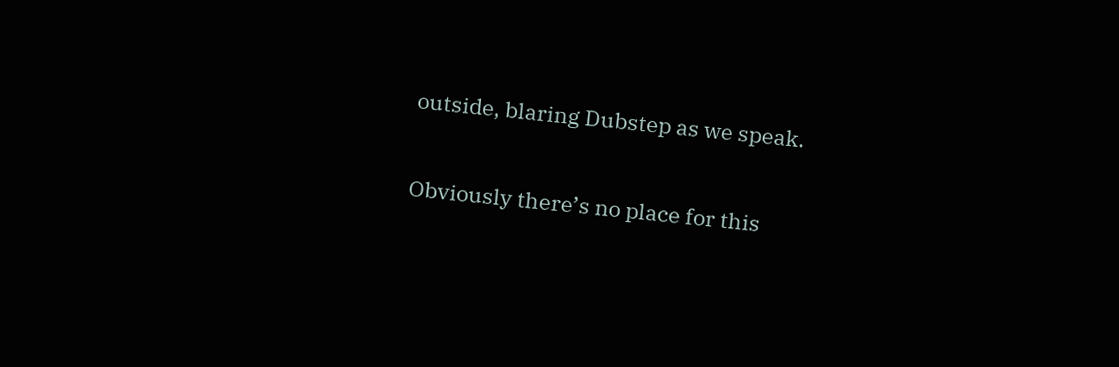outside, blaring Dubstep as we speak.

Obviously there’s no place for this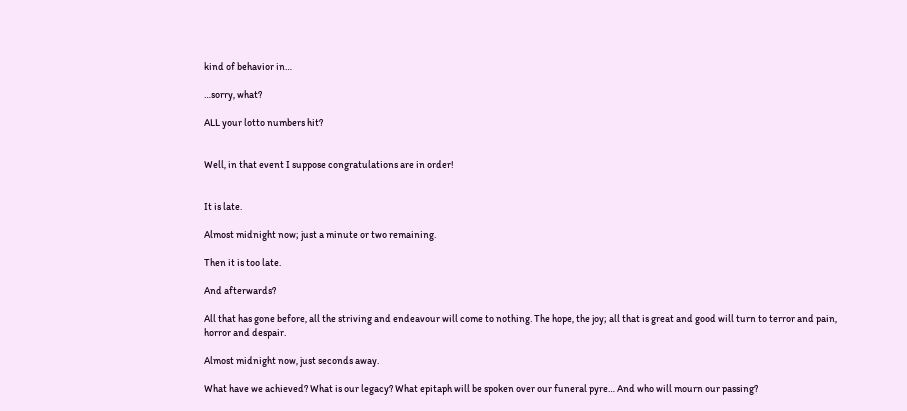kind of behavior in…

…sorry, what?

ALL your lotto numbers hit?


Well, in that event I suppose congratulations are in order!


It is late.

Almost midnight now; just a minute or two remaining.

Then it is too late.

And afterwards?

All that has gone before, all the striving and endeavour will come to nothing. The hope, the joy; all that is great and good will turn to terror and pain, horror and despair.

Almost midnight now, just seconds away.

What have we achieved? What is our legacy? What epitaph will be spoken over our funeral pyre… And who will mourn our passing?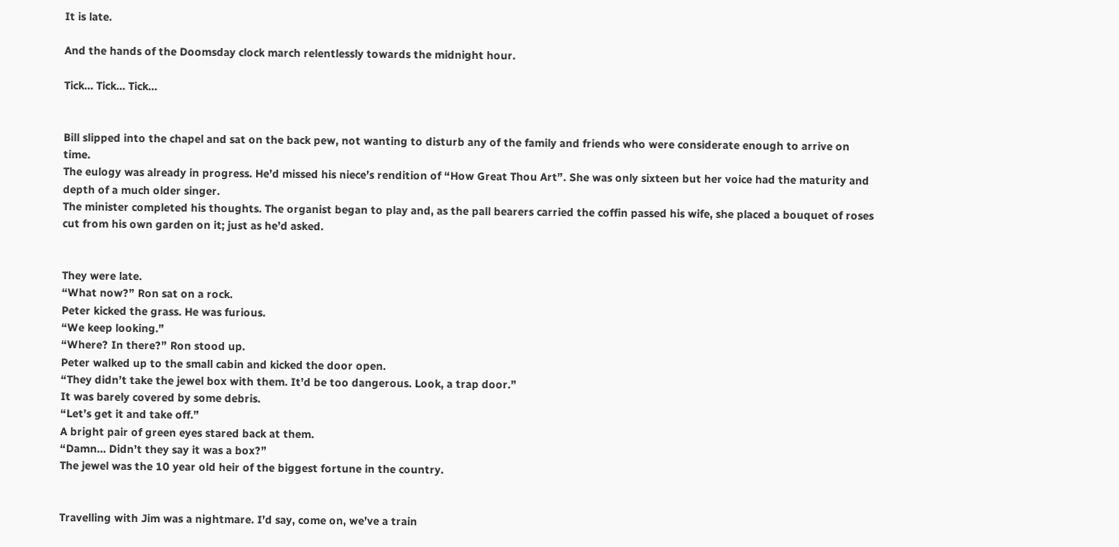It is late.

And the hands of the Doomsday clock march relentlessly towards the midnight hour.

Tick… Tick… Tick…


Bill slipped into the chapel and sat on the back pew, not wanting to disturb any of the family and friends who were considerate enough to arrive on time.
The eulogy was already in progress. He’d missed his niece’s rendition of “How Great Thou Art”. She was only sixteen but her voice had the maturity and depth of a much older singer.
The minister completed his thoughts. The organist began to play and, as the pall bearers carried the coffin passed his wife, she placed a bouquet of roses cut from his own garden on it; just as he’d asked.


They were late.
“What now?” Ron sat on a rock.
Peter kicked the grass. He was furious.
“We keep looking.”
“Where? In there?” Ron stood up.
Peter walked up to the small cabin and kicked the door open.
“They didn’t take the jewel box with them. It’d be too dangerous. Look, a trap door.”
It was barely covered by some debris.
“Let’s get it and take off.”
A bright pair of green eyes stared back at them.
“Damn… Didn’t they say it was a box?”
The jewel was the 10 year old heir of the biggest fortune in the country.


Travelling with Jim was a nightmare. I’d say, come on, we’ve a train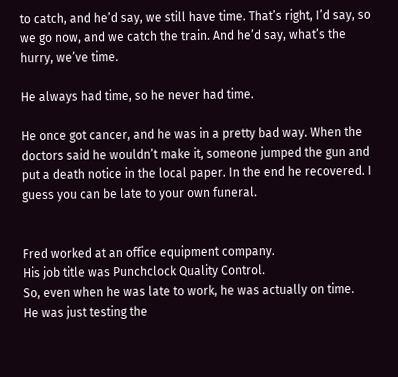to catch, and he’d say, we still have time. That’s right, I’d say, so we go now, and we catch the train. And he’d say, what’s the hurry, we’ve time.

He always had time, so he never had time.

He once got cancer, and he was in a pretty bad way. When the doctors said he wouldn’t make it, someone jumped the gun and put a death notice in the local paper. In the end he recovered. I guess you can be late to your own funeral.


Fred worked at an office equipment company.
His job title was Punchclock Quality Control.
So, even when he was late to work, he was actually on time.
He was just testing the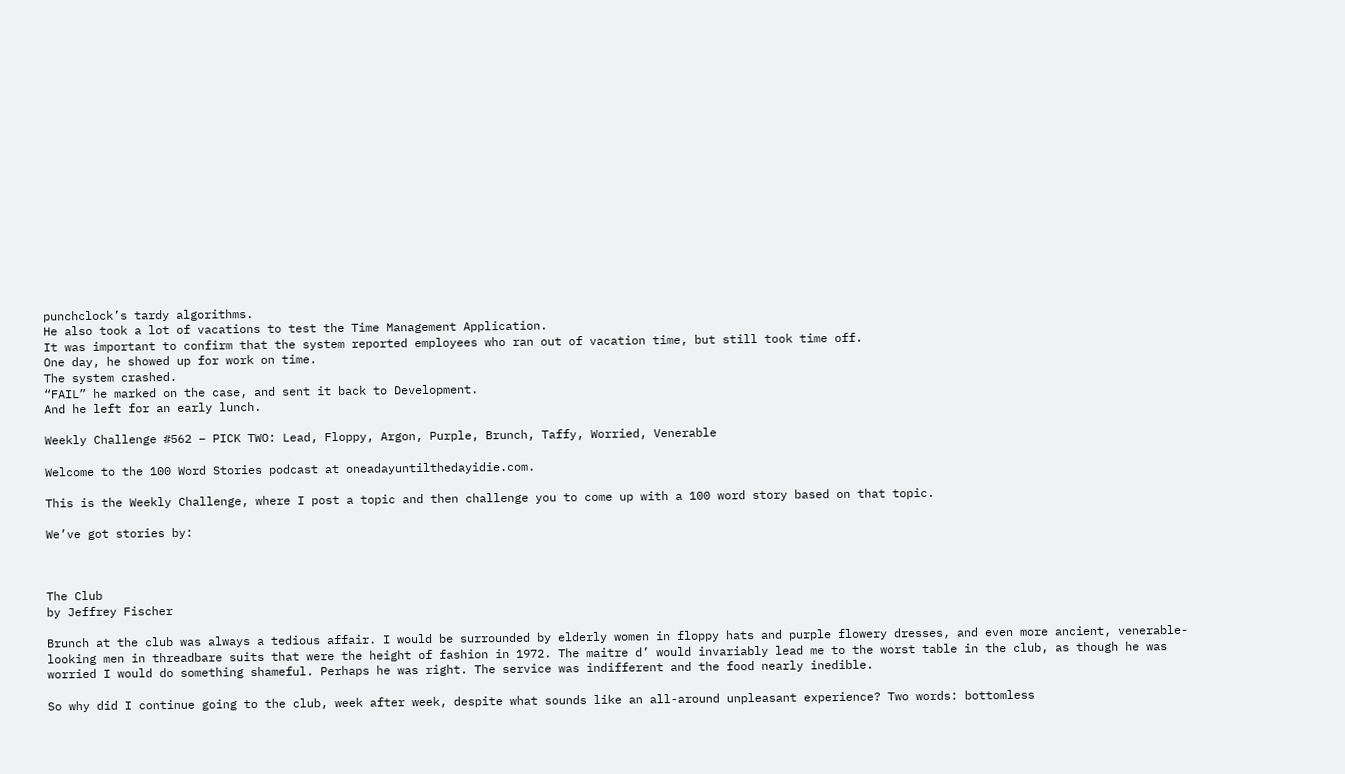punchclock’s tardy algorithms.
He also took a lot of vacations to test the Time Management Application.
It was important to confirm that the system reported employees who ran out of vacation time, but still took time off.
One day, he showed up for work on time.
The system crashed.
“FAIL” he marked on the case, and sent it back to Development.
And he left for an early lunch.

Weekly Challenge #562 – PICK TWO: Lead, Floppy, Argon, Purple, Brunch, Taffy, Worried, Venerable

Welcome to the 100 Word Stories podcast at oneadayuntilthedayidie.com.

This is the Weekly Challenge, where I post a topic and then challenge you to come up with a 100 word story based on that topic.

We’ve got stories by:



The Club
by Jeffrey Fischer

Brunch at the club was always a tedious affair. I would be surrounded by elderly women in floppy hats and purple flowery dresses, and even more ancient, venerable-looking men in threadbare suits that were the height of fashion in 1972. The maitre d’ would invariably lead me to the worst table in the club, as though he was worried I would do something shameful. Perhaps he was right. The service was indifferent and the food nearly inedible.

So why did I continue going to the club, week after week, despite what sounds like an all-around unpleasant experience? Two words: bottomless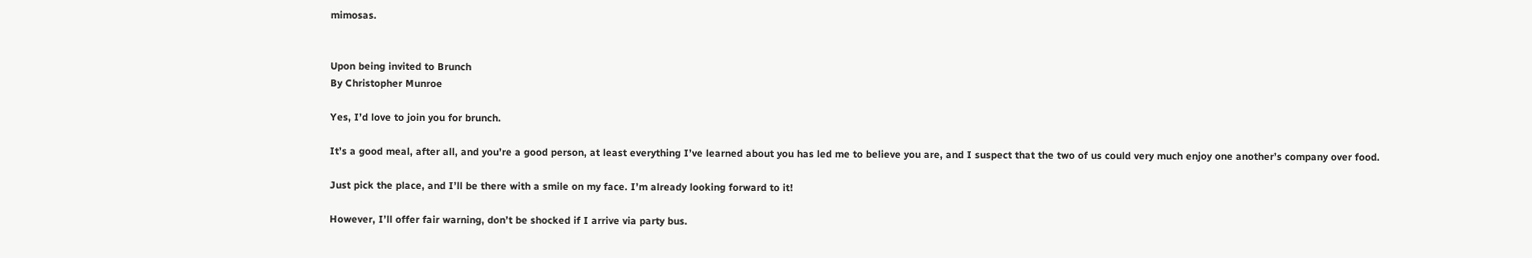mimosas.


Upon being invited to Brunch
By Christopher Munroe

Yes, I’d love to join you for brunch.

It’s a good meal, after all, and you’re a good person, at least everything I’ve learned about you has led me to believe you are, and I suspect that the two of us could very much enjoy one another’s company over food.

Just pick the place, and I’ll be there with a smile on my face. I’m already looking forward to it!

However, I’ll offer fair warning, don’t be shocked if I arrive via party bus.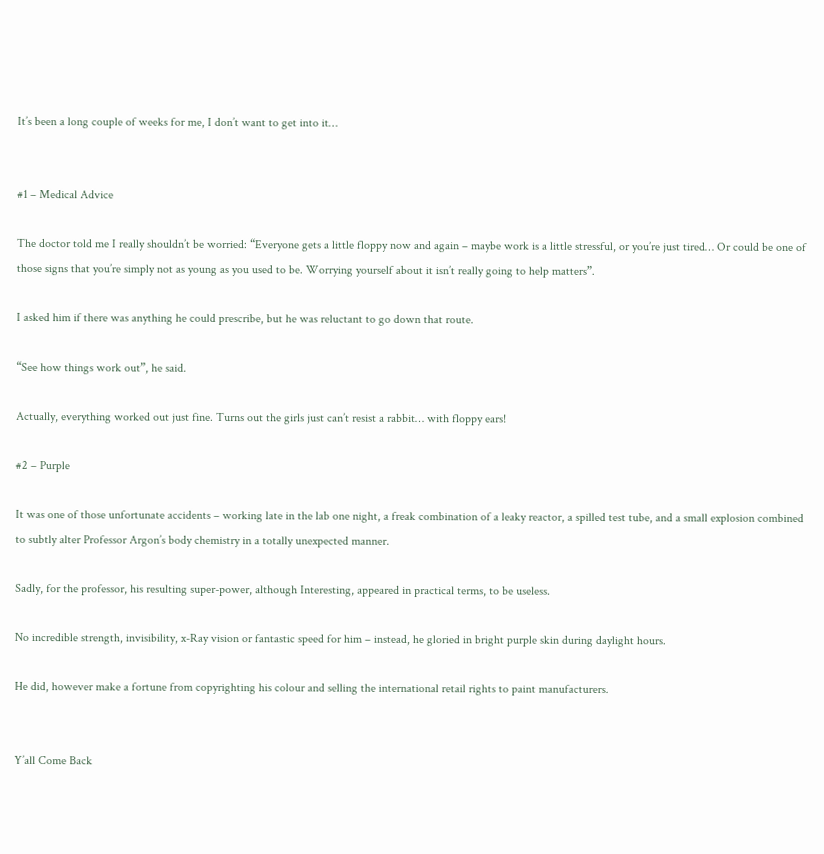It’s been a long couple of weeks for me, I don’t want to get into it…


#1 – Medical Advice

The doctor told me I really shouldn’t be worried: “Everyone gets a little floppy now and again – maybe work is a little stressful, or you’re just tired… Or could be one of those signs that you’re simply not as young as you used to be. Worrying yourself about it isn’t really going to help matters”.

I asked him if there was anything he could prescribe, but he was reluctant to go down that route.

“See how things work out”, he said.

Actually, everything worked out just fine. Turns out the girls just can’t resist a rabbit… with floppy ears!

#2 – Purple

It was one of those unfortunate accidents – working late in the lab one night, a freak combination of a leaky reactor, a spilled test tube, and a small explosion combined to subtly alter Professor Argon’s body chemistry in a totally unexpected manner.

Sadly, for the professor, his resulting super-power, although Interesting, appeared in practical terms, to be useless.

No incredible strength, invisibility, x-Ray vision or fantastic speed for him – instead, he gloried in bright purple skin during daylight hours.

He did, however make a fortune from copyrighting his colour and selling the international retail rights to paint manufacturers.


Y’all Come Back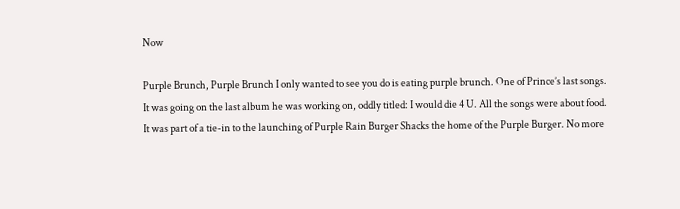Now

Purple Brunch, Purple Brunch I only wanted to see you do is eating purple brunch. One of Prince’s last songs. It was going on the last album he was working on, oddly titled: I would die 4 U. All the songs were about food. It was part of a tie-in to the launching of Purple Rain Burger Shacks the home of the Purple Burger. No more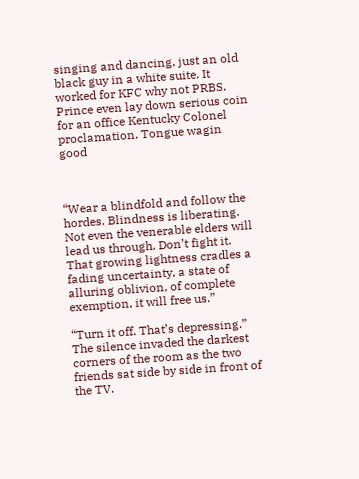singing and dancing, just an old black guy in a white suite. It worked for KFC why not PRBS. Prince even lay down serious coin for an office Kentucky Colonel proclamation. Tongue wagin good



“Wear a blindfold and follow the hordes. Blindness is liberating. Not even the venerable elders will lead us through. Don’t fight it. That growing lightness cradles a fading uncertainty, a state of alluring oblivion, of complete exemption, it will free us.”

“Turn it off. That’s depressing.”
The silence invaded the darkest corners of the room as the two friends sat side by side in front of the TV.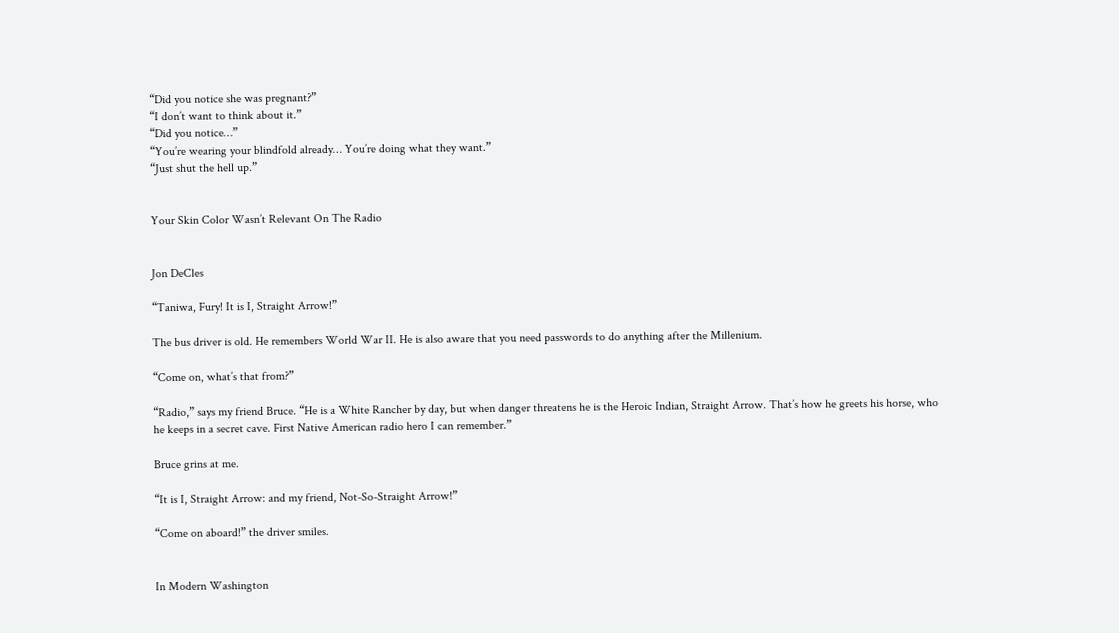“Did you notice she was pregnant?”
“I don’t want to think about it.”
“Did you notice…”
“You’re wearing your blindfold already… You’re doing what they want.”
“Just shut the hell up.”


Your Skin Color Wasn’t Relevant On The Radio


Jon DeCles

“Taniwa, Fury! It is I, Straight Arrow!”

The bus driver is old. He remembers World War II. He is also aware that you need passwords to do anything after the Millenium.

“Come on, what’s that from?”

“Radio,” says my friend Bruce. “He is a White Rancher by day, but when danger threatens he is the Heroic Indian, Straight Arrow. That’s how he greets his horse, who he keeps in a secret cave. First Native American radio hero I can remember.”

Bruce grins at me.

“It is I, Straight Arrow: and my friend, Not-So-Straight Arrow!”

“Come on aboard!” the driver smiles.


In Modern Washington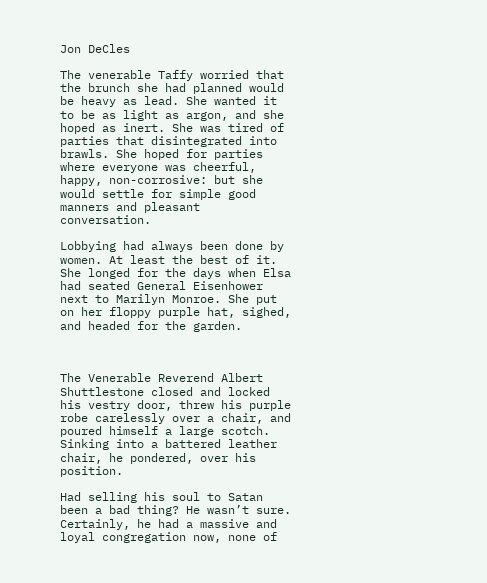Jon DeCles

The venerable Taffy worried that the brunch she had planned would be heavy as lead. She wanted it to be as light as argon, and she hoped as inert. She was tired of parties that disintegrated into brawls. She hoped for parties where everyone was cheerful, happy, non-corrosive: but she would settle for simple good manners and pleasant conversation.

Lobbying had always been done by women. At least the best of it. She longed for the days when Elsa had seated General Eisenhower next to Marilyn Monroe. She put on her floppy purple hat, sighed, and headed for the garden.



The Venerable Reverend Albert Shuttlestone closed and locked his vestry door, threw his purple robe carelessly over a chair, and poured himself a large scotch.
Sinking into a battered leather chair, he pondered, over his position.

Had selling his soul to Satan been a bad thing? He wasn’t sure. Certainly, he had a massive and loyal congregation now, none of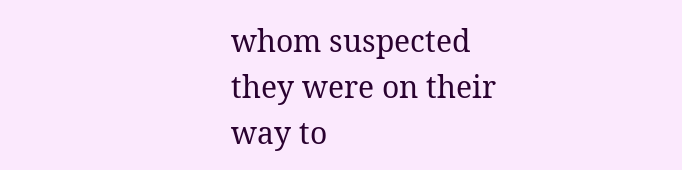whom suspected they were on their way to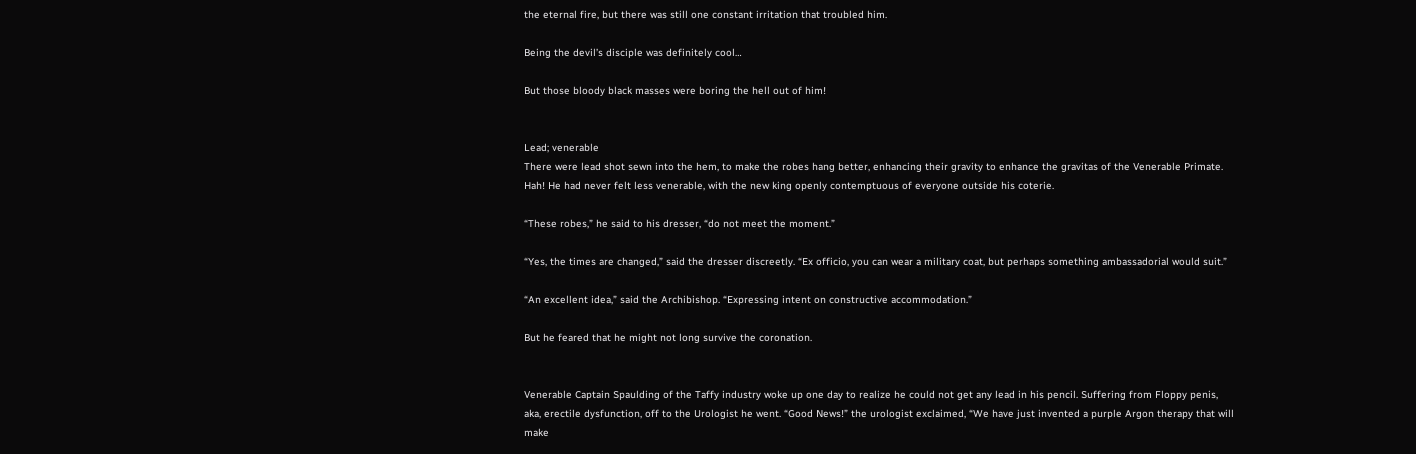the eternal fire, but there was still one constant irritation that troubled him.

Being the devil’s disciple was definitely cool…

But those bloody black masses were boring the hell out of him!


Lead; venerable
There were lead shot sewn into the hem, to make the robes hang better, enhancing their gravity to enhance the gravitas of the Venerable Primate. Hah! He had never felt less venerable, with the new king openly contemptuous of everyone outside his coterie.

“These robes,” he said to his dresser, “do not meet the moment.”

“Yes, the times are changed,” said the dresser discreetly. “Ex officio, you can wear a military coat, but perhaps something ambassadorial would suit.”

“An excellent idea,” said the Archibishop. “Expressing intent on constructive accommodation.”

But he feared that he might not long survive the coronation.


Venerable Captain Spaulding of the Taffy industry woke up one day to realize he could not get any lead in his pencil. Suffering from Floppy penis, aka, erectile dysfunction, off to the Urologist he went. “Good News!” the urologist exclaimed, “We have just invented a purple Argon therapy that will make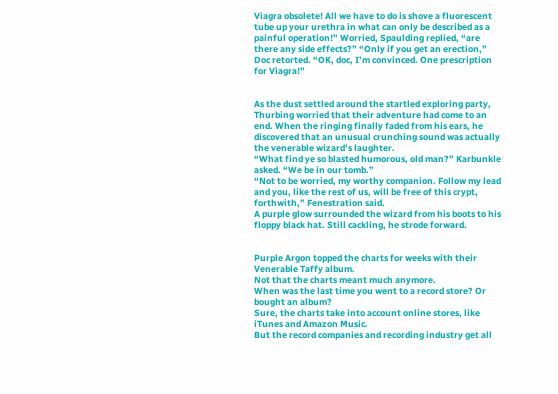Viagra obsolete! All we have to do is shove a fluorescent tube up your urethra in what can only be described as a painful operation!” Worried, Spaulding replied, “are there any side effects?” “Only if you get an erection,” Doc retorted. “OK, doc, I’m convinced. One prescription for Viagra!”


As the dust settled around the startled exploring party, Thurbing worried that their adventure had come to an end. When the ringing finally faded from his ears, he discovered that an unusual crunching sound was actually the venerable wizard’s laughter.
“What find ye so blasted humorous, old man?” Karbunkle asked. “We be in our tomb.”
“Not to be worried, my worthy companion. Follow my lead and you, like the rest of us, will be free of this crypt, forthwith,” Fenestration said.
A purple glow surrounded the wizard from his boots to his floppy black hat. Still cackling, he strode forward.


Purple Argon topped the charts for weeks with their Venerable Taffy album.
Not that the charts meant much anymore.
When was the last time you went to a record store? Or bought an album?
Sure, the charts take into account online stores, like iTunes and Amazon Music.
But the record companies and recording industry get all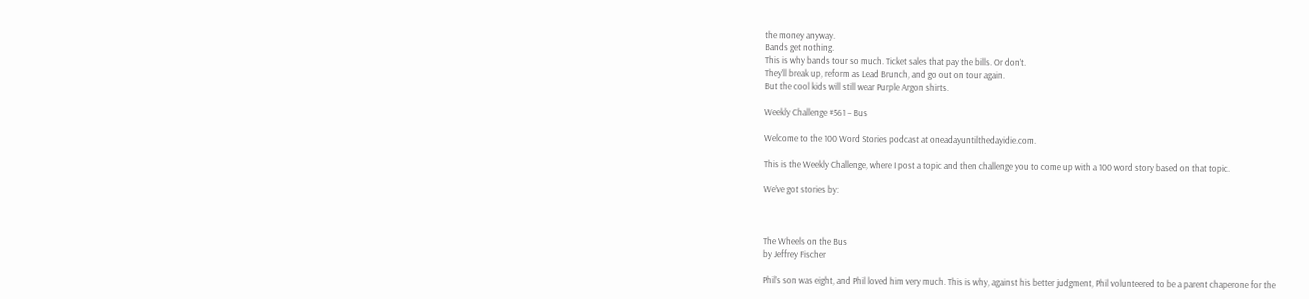the money anyway.
Bands get nothing.
This is why bands tour so much. Ticket sales that pay the bills. Or don’t.
They’ll break up, reform as Lead Brunch, and go out on tour again.
But the cool kids will still wear Purple Argon shirts.

Weekly Challenge #561 – Bus

Welcome to the 100 Word Stories podcast at oneadayuntilthedayidie.com.

This is the Weekly Challenge, where I post a topic and then challenge you to come up with a 100 word story based on that topic.

We’ve got stories by:



The Wheels on the Bus
by Jeffrey Fischer

Phil’s son was eight, and Phil loved him very much. This is why, against his better judgment, Phil volunteered to be a parent chaperone for the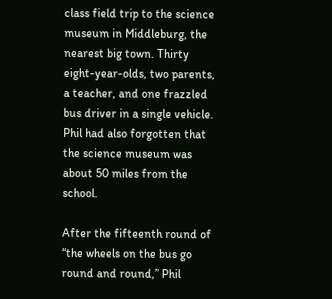class field trip to the science museum in Middleburg, the nearest big town. Thirty eight-year-olds, two parents, a teacher, and one frazzled bus driver in a single vehicle. Phil had also forgotten that the science museum was about 50 miles from the school.

After the fifteenth round of “the wheels on the bus go round and round,” Phil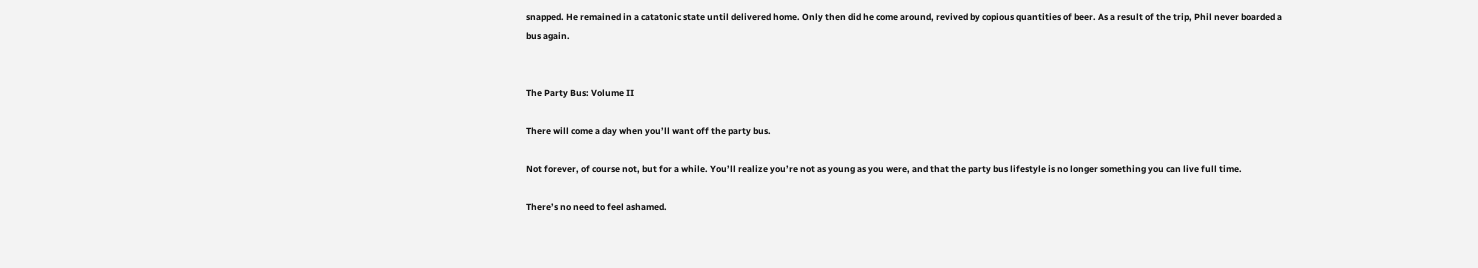snapped. He remained in a catatonic state until delivered home. Only then did he come around, revived by copious quantities of beer. As a result of the trip, Phil never boarded a bus again.


The Party Bus: Volume II

There will come a day when you’ll want off the party bus.

Not forever, of course not, but for a while. You’ll realize you’re not as young as you were, and that the party bus lifestyle is no longer something you can live full time.

There’s no need to feel ashamed.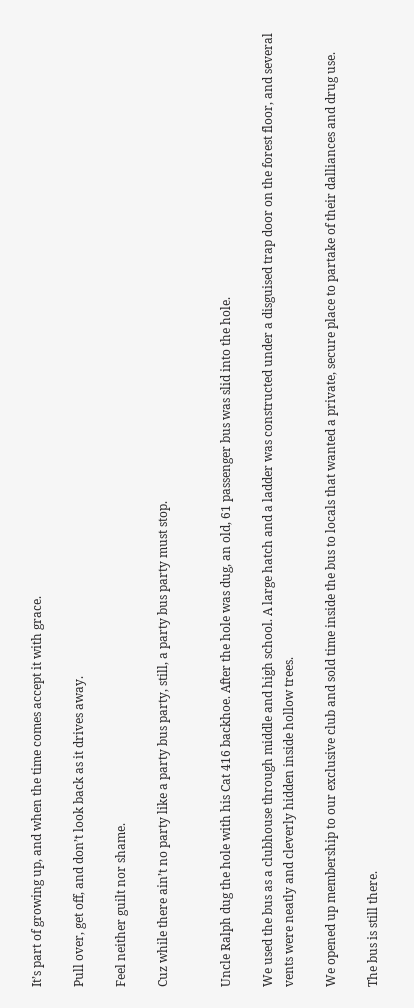It’s part of growing up, and when the time comes accept it with grace.

Pull over, get off, and don’t look back as it drives away.

Feel neither guilt nor shame.

Cuz while there ain’t no party like a party bus party, still, a party bus party must stop.


Uncle Ralph dug the hole with his Cat 416 backhoe. After the hole was dug, an old, 61 passenger bus was slid into the hole.

We used the bus as a clubhouse through middle and high school. A large hatch and a ladder was constructed under a disguised trap door on the forest floor, and several vents were neatly and cleverly hidden inside hollow trees.

We opened up membership to our exclusive club and sold time inside the bus to locals that wanted a private, secure place to partake of their dalliances and drug use.

The bus is still there.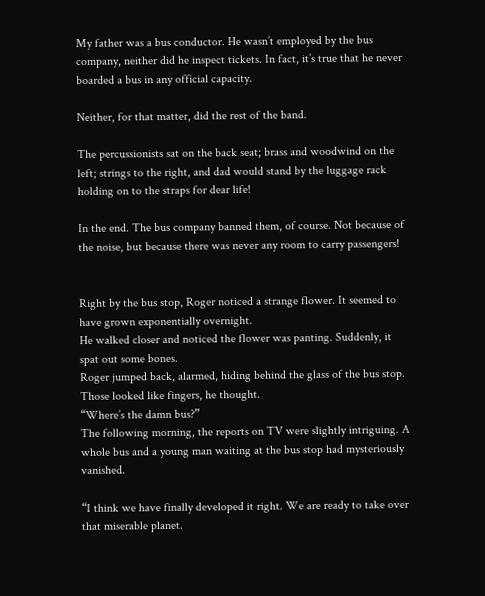My father was a bus conductor. He wasn’t employed by the bus company, neither did he inspect tickets. In fact, it’s true that he never boarded a bus in any official capacity.

Neither, for that matter, did the rest of the band.

The percussionists sat on the back seat; brass and woodwind on the left; strings to the right, and dad would stand by the luggage rack holding on to the straps for dear life!

In the end. The bus company banned them, of course. Not because of the noise, but because there was never any room to carry passengers!


Right by the bus stop, Roger noticed a strange flower. It seemed to have grown exponentially overnight.
He walked closer and noticed the flower was panting. Suddenly, it spat out some bones.
Roger jumped back, alarmed, hiding behind the glass of the bus stop. Those looked like fingers, he thought.
“Where’s the damn bus?”
The following morning, the reports on TV were slightly intriguing. A whole bus and a young man waiting at the bus stop had mysteriously vanished.

“I think we have finally developed it right. We are ready to take over that miserable planet.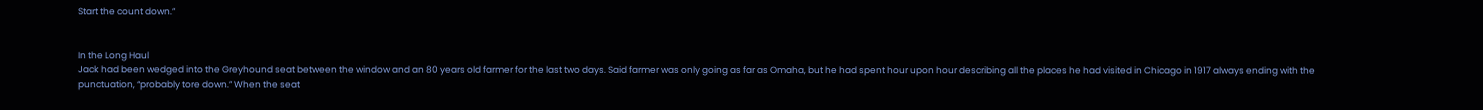Start the count down.”


In the Long Haul
Jack had been wedged into the Greyhound seat between the window and an 80 years old farmer for the last two days. Said farmer was only going as far as Omaha, but he had spent hour upon hour describing all the places he had visited in Chicago in 1917 always ending with the punctuation, “probably tore down.” When the seat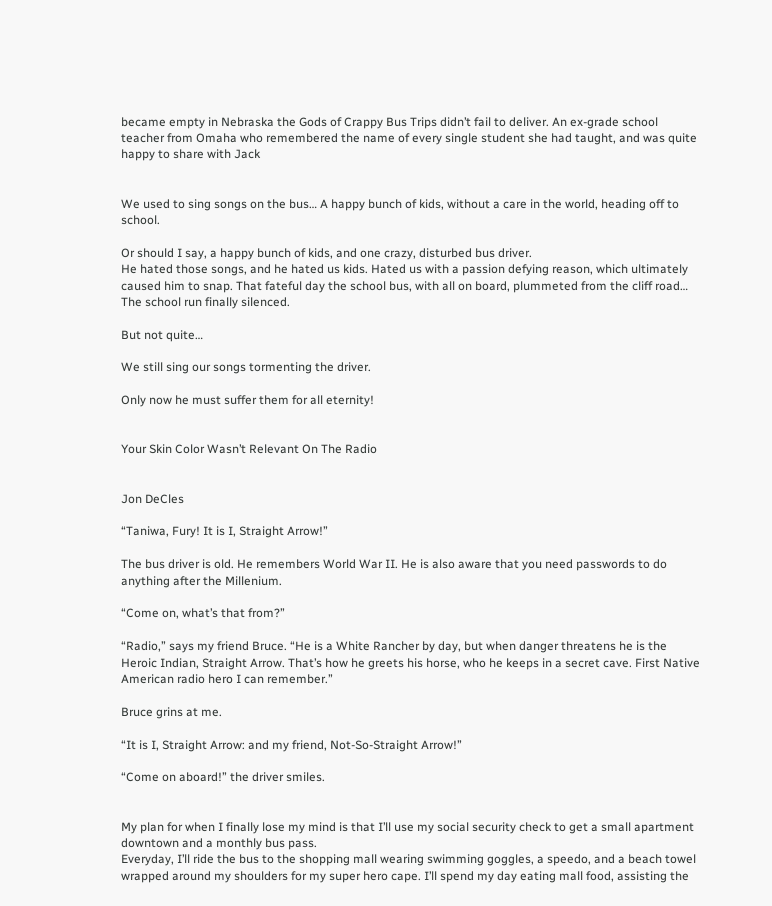became empty in Nebraska the Gods of Crappy Bus Trips didn’t fail to deliver. An ex-grade school teacher from Omaha who remembered the name of every single student she had taught, and was quite happy to share with Jack


We used to sing songs on the bus… A happy bunch of kids, without a care in the world, heading off to school.

Or should I say, a happy bunch of kids, and one crazy, disturbed bus driver.
He hated those songs, and he hated us kids. Hated us with a passion defying reason, which ultimately caused him to snap. That fateful day the school bus, with all on board, plummeted from the cliff road… The school run finally silenced.

But not quite…

We still sing our songs tormenting the driver.

Only now he must suffer them for all eternity!


Your Skin Color Wasn’t Relevant On The Radio


Jon DeCles

“Taniwa, Fury! It is I, Straight Arrow!”

The bus driver is old. He remembers World War II. He is also aware that you need passwords to do anything after the Millenium.

“Come on, what’s that from?”

“Radio,” says my friend Bruce. “He is a White Rancher by day, but when danger threatens he is the Heroic Indian, Straight Arrow. That’s how he greets his horse, who he keeps in a secret cave. First Native American radio hero I can remember.”

Bruce grins at me.

“It is I, Straight Arrow: and my friend, Not-So-Straight Arrow!”

“Come on aboard!” the driver smiles.


My plan for when I finally lose my mind is that I’ll use my social security check to get a small apartment downtown and a monthly bus pass.
Everyday, I’ll ride the bus to the shopping mall wearing swimming goggles, a speedo, and a beach towel wrapped around my shoulders for my super hero cape. I’ll spend my day eating mall food, assisting the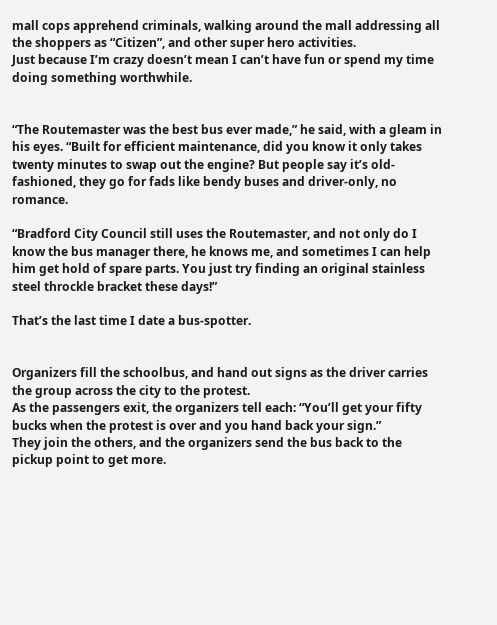mall cops apprehend criminals, walking around the mall addressing all the shoppers as “Citizen”, and other super hero activities.
Just because I’m crazy doesn’t mean I can’t have fun or spend my time doing something worthwhile.


“The Routemaster was the best bus ever made,” he said, with a gleam in his eyes. “Built for efficient maintenance, did you know it only takes twenty minutes to swap out the engine? But people say it’s old-fashioned, they go for fads like bendy buses and driver-only, no romance.

“Bradford City Council still uses the Routemaster, and not only do I know the bus manager there, he knows me, and sometimes I can help him get hold of spare parts. You just try finding an original stainless steel throckle bracket these days!”

That’s the last time I date a bus-spotter.


Organizers fill the schoolbus, and hand out signs as the driver carries the group across the city to the protest.
As the passengers exit, the organizers tell each: “You’ll get your fifty bucks when the protest is over and you hand back your sign.”
They join the others, and the organizers send the bus back to the pickup point to get more.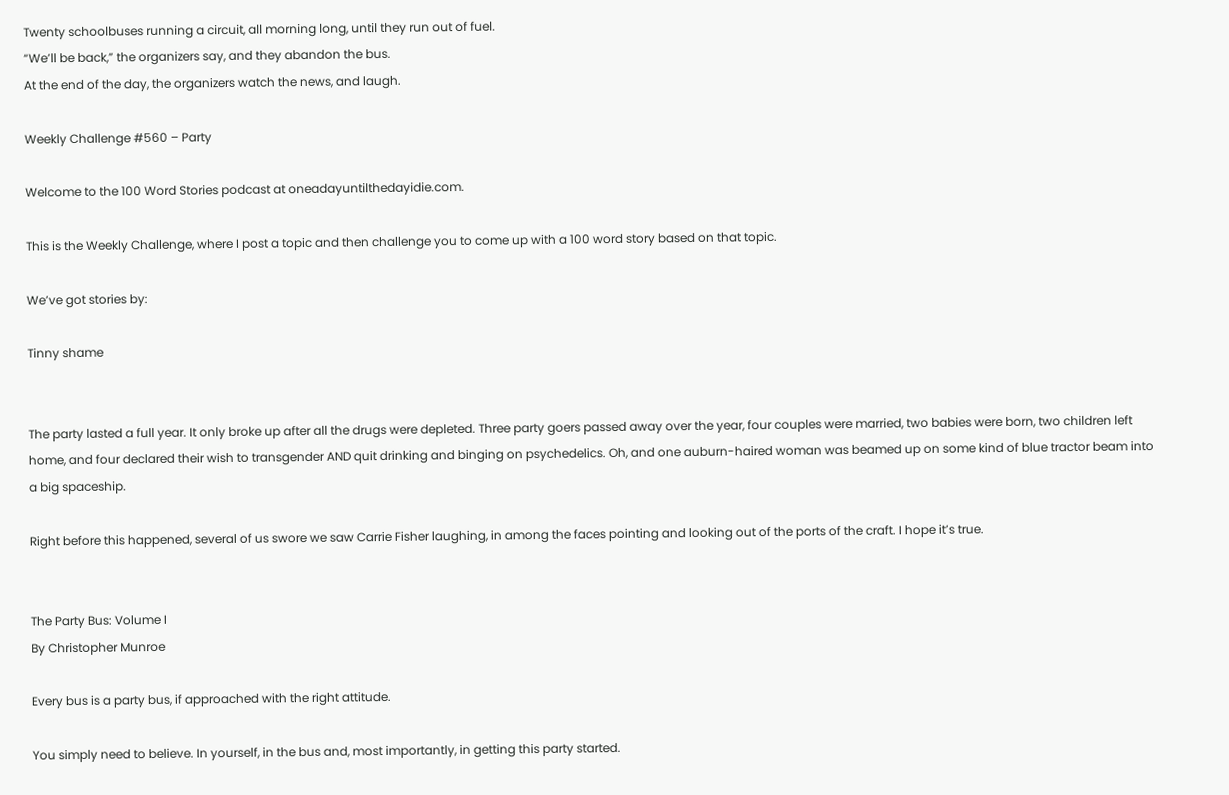Twenty schoolbuses running a circuit, all morning long, until they run out of fuel.
“We’ll be back,” the organizers say, and they abandon the bus.
At the end of the day, the organizers watch the news, and laugh.

Weekly Challenge #560 – Party

Welcome to the 100 Word Stories podcast at oneadayuntilthedayidie.com.

This is the Weekly Challenge, where I post a topic and then challenge you to come up with a 100 word story based on that topic.

We’ve got stories by:

Tinny shame


The party lasted a full year. It only broke up after all the drugs were depleted. Three party goers passed away over the year, four couples were married, two babies were born, two children left home, and four declared their wish to transgender AND quit drinking and binging on psychedelics. Oh, and one auburn-haired woman was beamed up on some kind of blue tractor beam into a big spaceship.

Right before this happened, several of us swore we saw Carrie Fisher laughing, in among the faces pointing and looking out of the ports of the craft. I hope it’s true.


The Party Bus: Volume I
By Christopher Munroe

Every bus is a party bus, if approached with the right attitude.

You simply need to believe. In yourself, in the bus and, most importantly, in getting this party started.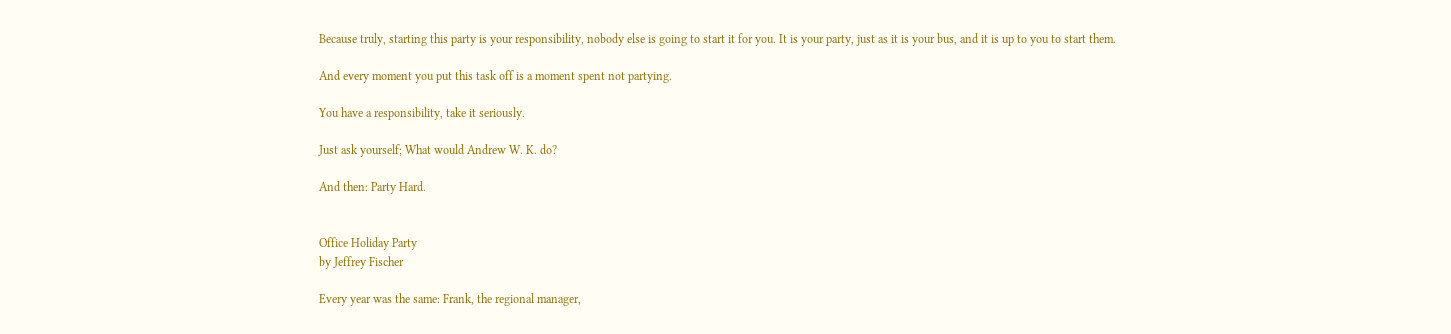Because truly, starting this party is your responsibility, nobody else is going to start it for you. It is your party, just as it is your bus, and it is up to you to start them.

And every moment you put this task off is a moment spent not partying.

You have a responsibility, take it seriously.

Just ask yourself; What would Andrew W. K. do?

And then: Party Hard.


Office Holiday Party
by Jeffrey Fischer

Every year was the same: Frank, the regional manager,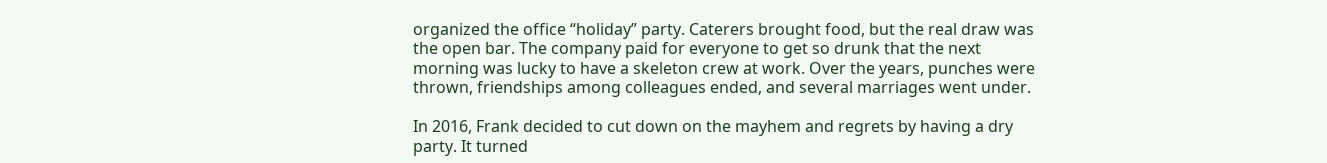organized the office “holiday” party. Caterers brought food, but the real draw was the open bar. The company paid for everyone to get so drunk that the next morning was lucky to have a skeleton crew at work. Over the years, punches were thrown, friendships among colleagues ended, and several marriages went under.

In 2016, Frank decided to cut down on the mayhem and regrets by having a dry party. It turned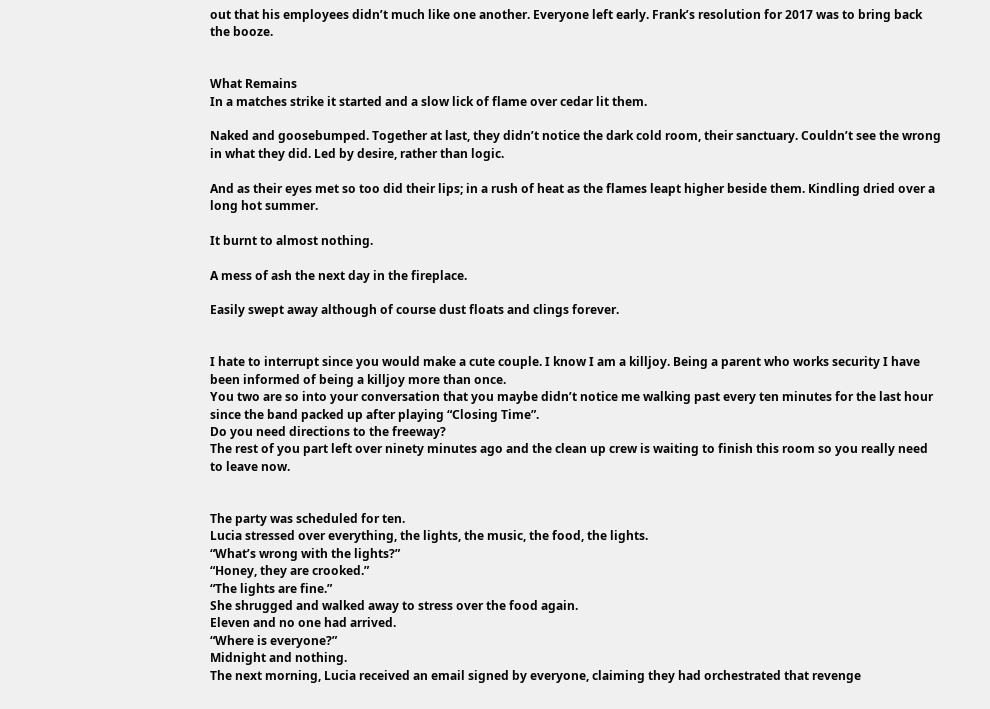out that his employees didn’t much like one another. Everyone left early. Frank’s resolution for 2017 was to bring back the booze.


What Remains
In a matches strike it started and a slow lick of flame over cedar lit them.

Naked and goosebumped. Together at last, they didn’t notice the dark cold room, their sanctuary. Couldn’t see the wrong in what they did. Led by desire, rather than logic.

And as their eyes met so too did their lips; in a rush of heat as the flames leapt higher beside them. Kindling dried over a long hot summer.

It burnt to almost nothing.

A mess of ash the next day in the fireplace.

Easily swept away although of course dust floats and clings forever.


I hate to interrupt since you would make a cute couple. I know I am a killjoy. Being a parent who works security I have been informed of being a killjoy more than once.
You two are so into your conversation that you maybe didn’t notice me walking past every ten minutes for the last hour since the band packed up after playing “Closing Time”.
Do you need directions to the freeway?
The rest of you part left over ninety minutes ago and the clean up crew is waiting to finish this room so you really need to leave now.


The party was scheduled for ten.
Lucia stressed over everything, the lights, the music, the food, the lights.
“What’s wrong with the lights?”
“Honey, they are crooked.”
“The lights are fine.”
She shrugged and walked away to stress over the food again.
Eleven and no one had arrived.
“Where is everyone?”
Midnight and nothing.
The next morning, Lucia received an email signed by everyone, claiming they had orchestrated that revenge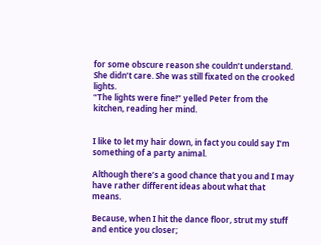for some obscure reason she couldn’t understand.
She didn’t care. She was still fixated on the crooked lights.
“The lights were fine!” yelled Peter from the kitchen, reading her mind.


I like to let my hair down, in fact you could say I’m something of a party animal.

Although there’s a good chance that you and I may have rather different ideas about what that means.

Because, when I hit the dance floor, strut my stuff and entice you closer;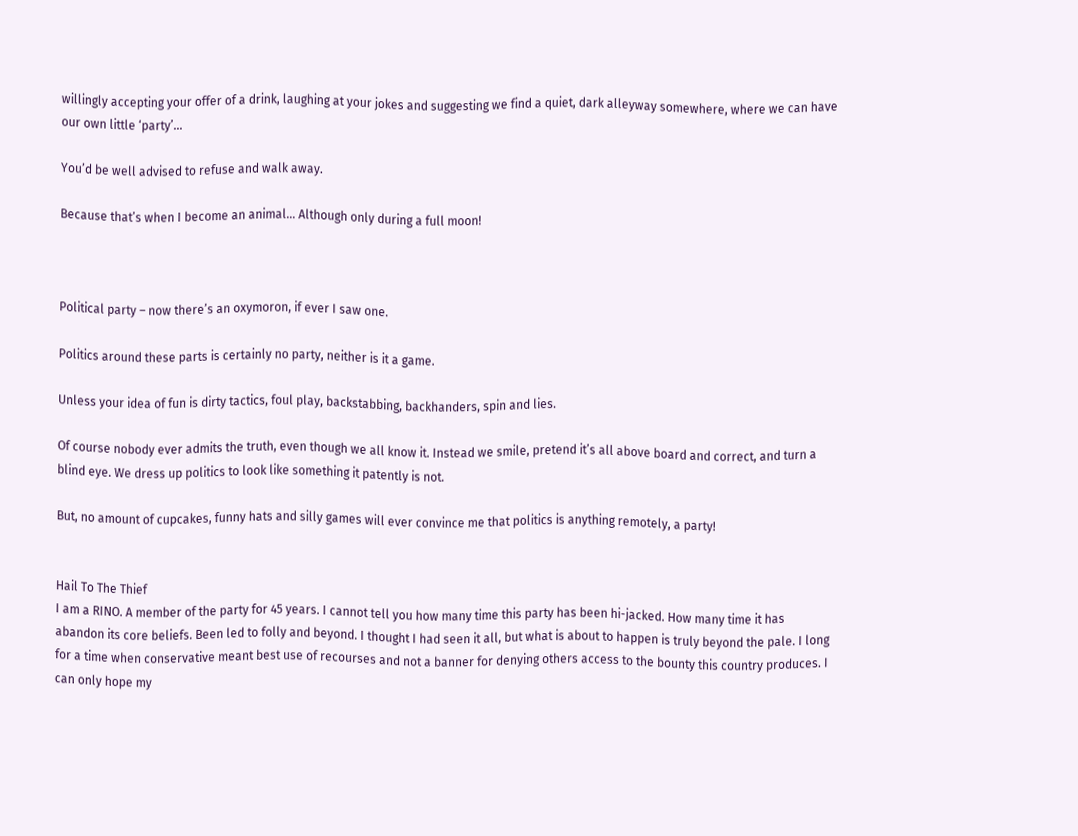willingly accepting your offer of a drink, laughing at your jokes and suggesting we find a quiet, dark alleyway somewhere, where we can have our own little ‘party’…

You’d be well advised to refuse and walk away.

Because that’s when I become an animal… Although only during a full moon!



Political party – now there’s an oxymoron, if ever I saw one.

Politics around these parts is certainly no party, neither is it a game.

Unless your idea of fun is dirty tactics, foul play, backstabbing, backhanders, spin and lies.

Of course nobody ever admits the truth, even though we all know it. Instead we smile, pretend it’s all above board and correct, and turn a blind eye. We dress up politics to look like something it patently is not.

But, no amount of cupcakes, funny hats and silly games will ever convince me that politics is anything remotely, a party!


Hail To The Thief
I am a RINO. A member of the party for 45 years. I cannot tell you how many time this party has been hi-jacked. How many time it has abandon its core beliefs. Been led to folly and beyond. I thought I had seen it all, but what is about to happen is truly beyond the pale. I long for a time when conservative meant best use of recourses and not a banner for denying others access to the bounty this country produces. I can only hope my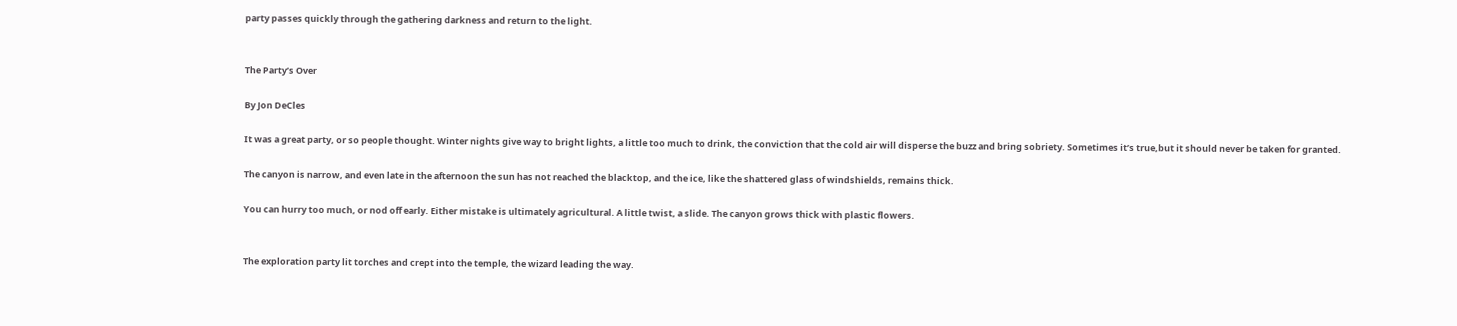party passes quickly through the gathering darkness and return to the light.


The Party’s Over

By Jon DeCles

It was a great party, or so people thought. Winter nights give way to bright lights, a little too much to drink, the conviction that the cold air will disperse the buzz and bring sobriety. Sometimes it’s true,but it should never be taken for granted.

The canyon is narrow, and even late in the afternoon the sun has not reached the blacktop, and the ice, like the shattered glass of windshields, remains thick.

You can hurry too much, or nod off early. Either mistake is ultimately agricultural. A little twist, a slide. The canyon grows thick with plastic flowers.


The exploration party lit torches and crept into the temple, the wizard leading the way.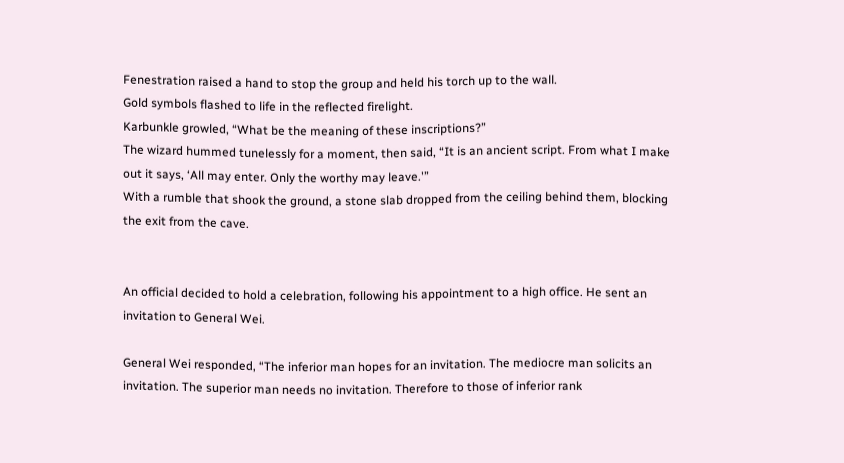Fenestration raised a hand to stop the group and held his torch up to the wall.
Gold symbols flashed to life in the reflected firelight.
Karbunkle growled, “What be the meaning of these inscriptions?”
The wizard hummed tunelessly for a moment, then said, “It is an ancient script. From what I make out it says, ‘All may enter. Only the worthy may leave.'”
With a rumble that shook the ground, a stone slab dropped from the ceiling behind them, blocking the exit from the cave.


An official decided to hold a celebration, following his appointment to a high office. He sent an invitation to General Wei.

General Wei responded, “The inferior man hopes for an invitation. The mediocre man solicits an invitation. The superior man needs no invitation. Therefore to those of inferior rank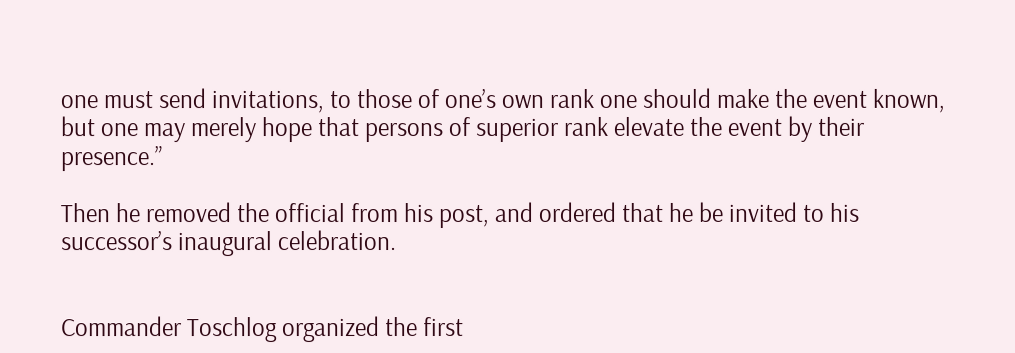one must send invitations, to those of one’s own rank one should make the event known, but one may merely hope that persons of superior rank elevate the event by their presence.”

Then he removed the official from his post, and ordered that he be invited to his successor’s inaugural celebration.


Commander Toschlog organized the first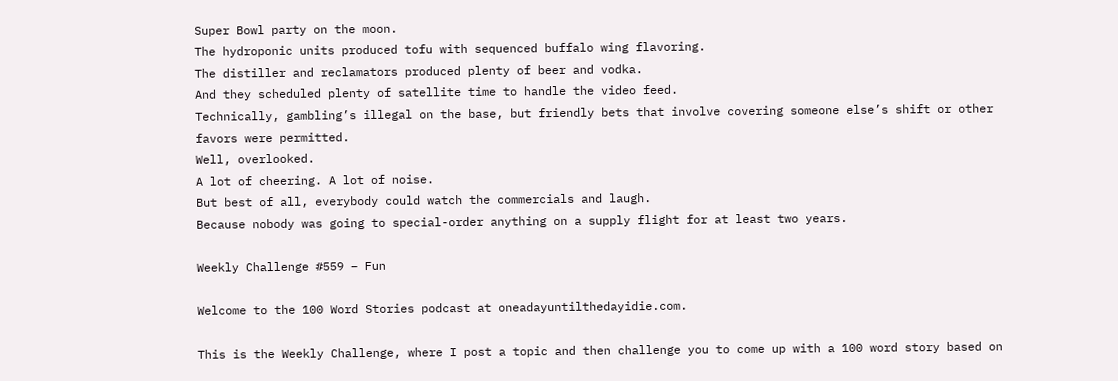Super Bowl party on the moon.
The hydroponic units produced tofu with sequenced buffalo wing flavoring.
The distiller and reclamators produced plenty of beer and vodka.
And they scheduled plenty of satellite time to handle the video feed.
Technically, gambling’s illegal on the base, but friendly bets that involve covering someone else’s shift or other favors were permitted.
Well, overlooked.
A lot of cheering. A lot of noise.
But best of all, everybody could watch the commercials and laugh.
Because nobody was going to special-order anything on a supply flight for at least two years.

Weekly Challenge #559 – Fun

Welcome to the 100 Word Stories podcast at oneadayuntilthedayidie.com.

This is the Weekly Challenge, where I post a topic and then challenge you to come up with a 100 word story based on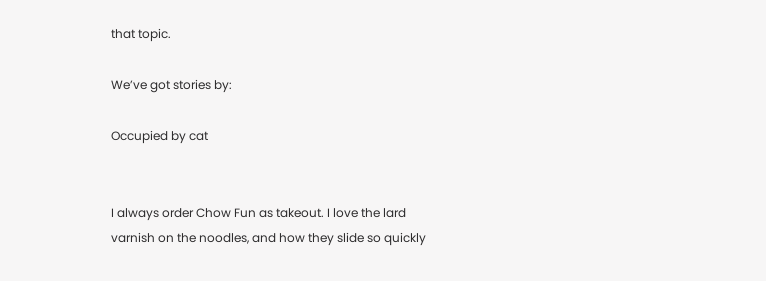that topic.

We’ve got stories by:

Occupied by cat


I always order Chow Fun as takeout. I love the lard varnish on the noodles, and how they slide so quickly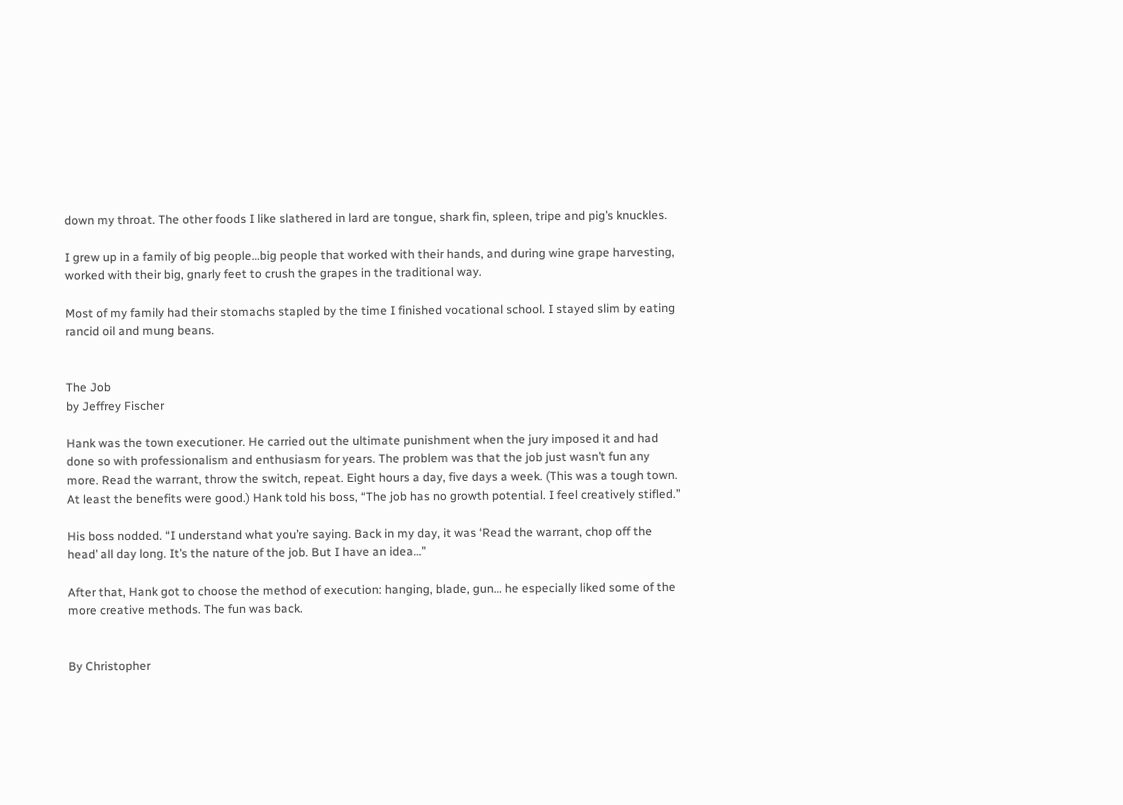down my throat. The other foods I like slathered in lard are tongue, shark fin, spleen, tripe and pig’s knuckles.

I grew up in a family of big people…big people that worked with their hands, and during wine grape harvesting, worked with their big, gnarly feet to crush the grapes in the traditional way.

Most of my family had their stomachs stapled by the time I finished vocational school. I stayed slim by eating rancid oil and mung beans.


The Job
by Jeffrey Fischer

Hank was the town executioner. He carried out the ultimate punishment when the jury imposed it and had done so with professionalism and enthusiasm for years. The problem was that the job just wasn’t fun any more. Read the warrant, throw the switch, repeat. Eight hours a day, five days a week. (This was a tough town. At least the benefits were good.) Hank told his boss, “The job has no growth potential. I feel creatively stifled.”

His boss nodded. “I understand what you’re saying. Back in my day, it was ‘Read the warrant, chop off the head’ all day long. It’s the nature of the job. But I have an idea…”

After that, Hank got to choose the method of execution: hanging, blade, gun… he especially liked some of the more creative methods. The fun was back.


By Christopher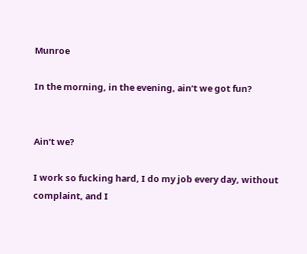Munroe

In the morning, in the evening, ain’t we got fun?


Ain’t we?

I work so fucking hard, I do my job every day, without complaint, and I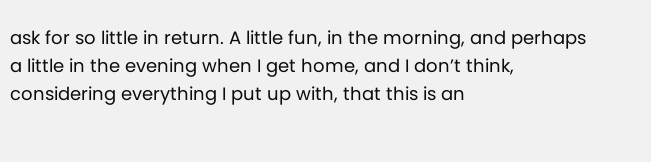ask for so little in return. A little fun, in the morning, and perhaps a little in the evening when I get home, and I don’t think, considering everything I put up with, that this is an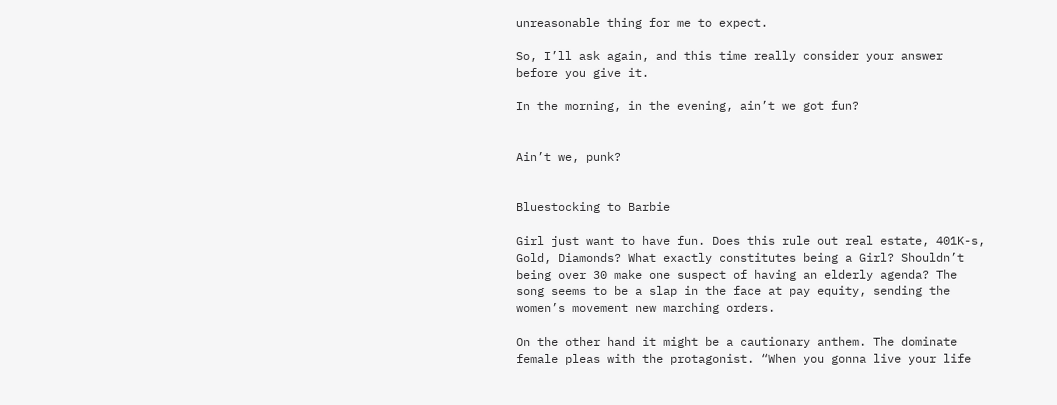unreasonable thing for me to expect.

So, I’ll ask again, and this time really consider your answer before you give it.

In the morning, in the evening, ain’t we got fun?


Ain’t we, punk?


Bluestocking to Barbie

Girl just want to have fun. Does this rule out real estate, 401K-s, Gold, Diamonds? What exactly constitutes being a Girl? Shouldn’t being over 30 make one suspect of having an elderly agenda? The song seems to be a slap in the face at pay equity, sending the women’s movement new marching orders.

On the other hand it might be a cautionary anthem. The dominate female pleas with the protagonist. “When you gonna live your life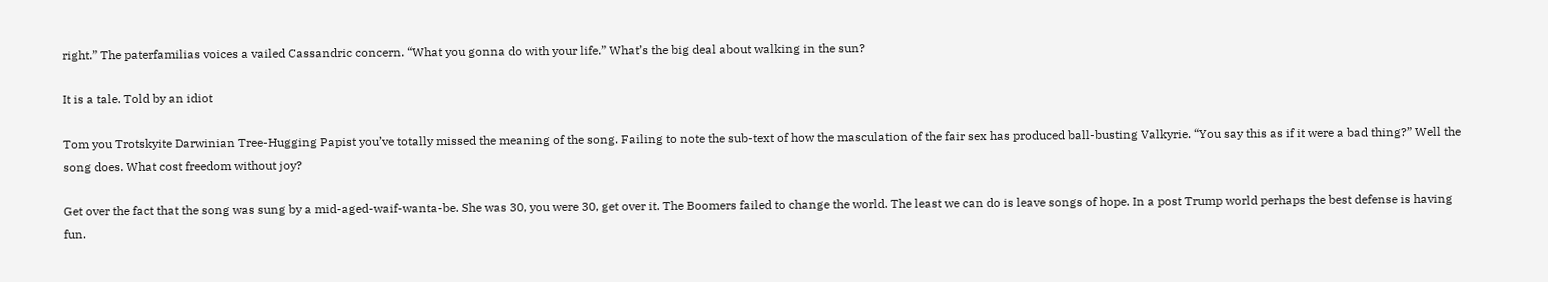right.” The paterfamilias voices a vailed Cassandric concern. “What you gonna do with your life.” What’s the big deal about walking in the sun?

It is a tale. Told by an idiot

Tom you Trotskyite Darwinian Tree-Hugging Papist you’ve totally missed the meaning of the song. Failing to note the sub-text of how the masculation of the fair sex has produced ball-busting Valkyrie. “You say this as if it were a bad thing?” Well the song does. What cost freedom without joy?

Get over the fact that the song was sung by a mid-aged-waif-wanta-be. She was 30, you were 30, get over it. The Boomers failed to change the world. The least we can do is leave songs of hope. In a post Trump world perhaps the best defense is having fun.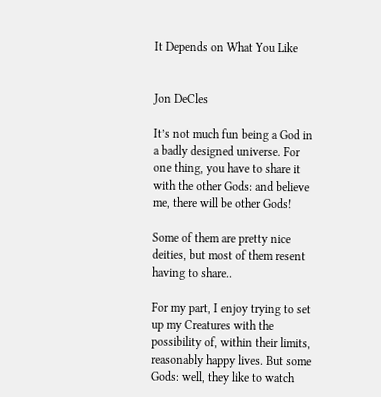It Depends on What You Like


Jon DeCles

It’s not much fun being a God in a badly designed universe. For one thing, you have to share it with the other Gods: and believe me, there will be other Gods!

Some of them are pretty nice deities, but most of them resent having to share..

For my part, I enjoy trying to set up my Creatures with the possibility of, within their limits, reasonably happy lives. But some Gods: well, they like to watch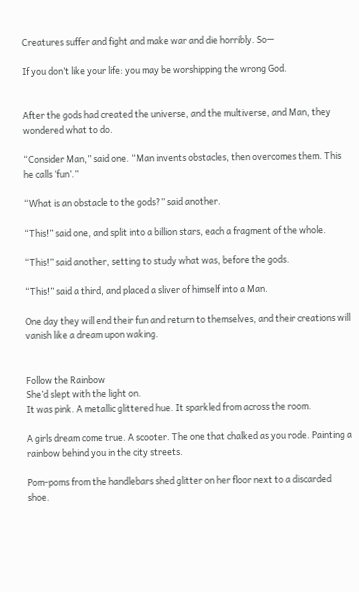Creatures suffer and fight and make war and die horribly. So—

If you don’t like your life: you may be worshipping the wrong God.


After the gods had created the universe, and the multiverse, and Man, they wondered what to do.

“Consider Man,” said one. “Man invents obstacles, then overcomes them. This he calls ‘fun’.”

“What is an obstacle to the gods?” said another.

“This!” said one, and split into a billion stars, each a fragment of the whole.

“This!” said another, setting to study what was, before the gods.

“This!” said a third, and placed a sliver of himself into a Man.

One day they will end their fun and return to themselves, and their creations will vanish like a dream upon waking.


Follow the Rainbow
She’d slept with the light on.
It was pink. A metallic glittered hue. It sparkled from across the room.

A girls dream come true. A scooter. The one that chalked as you rode. Painting a rainbow behind you in the city streets.

Pom-poms from the handlebars shed glitter on her floor next to a discarded shoe.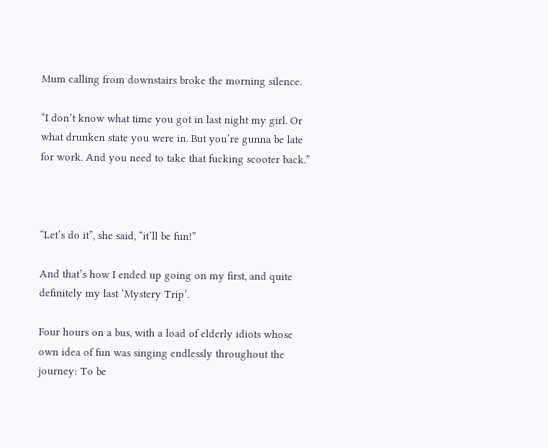Mum calling from downstairs broke the morning silence.

“I don’t know what time you got in last night my girl. Or what drunken state you were in. But you’re gunna be late for work. And you need to take that fucking scooter back.”



“Let’s do it”, she said, “it’ll be fun!”

And that’s how I ended up going on my first, and quite definitely my last ‘Mystery Trip’.

Four hours on a bus, with a load of elderly idiots whose own idea of fun was singing endlessly throughout the journey: To be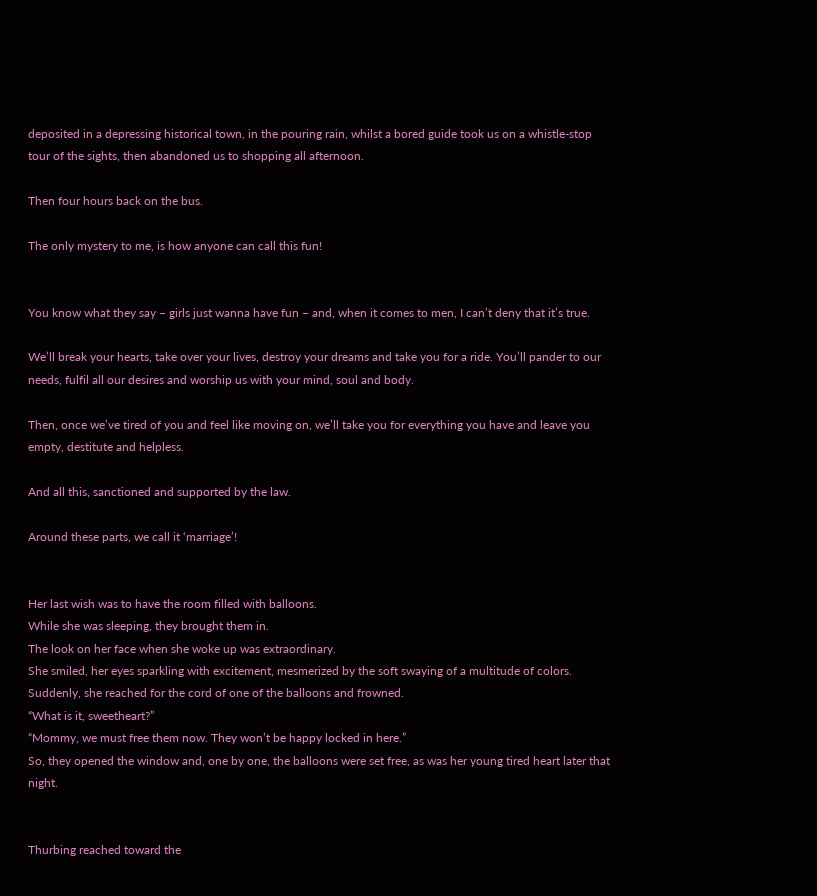deposited in a depressing historical town, in the pouring rain, whilst a bored guide took us on a whistle-stop tour of the sights, then abandoned us to shopping all afternoon.

Then four hours back on the bus.

The only mystery to me, is how anyone can call this fun!


You know what they say – girls just wanna have fun – and, when it comes to men, I can’t deny that it’s true.

We’ll break your hearts, take over your lives, destroy your dreams and take you for a ride. You’ll pander to our needs, fulfil all our desires and worship us with your mind, soul and body.

Then, once we’ve tired of you and feel like moving on, we’ll take you for everything you have and leave you empty, destitute and helpless.

And all this, sanctioned and supported by the law.

Around these parts, we call it ‘marriage’!


Her last wish was to have the room filled with balloons.
While she was sleeping, they brought them in.
The look on her face when she woke up was extraordinary.
She smiled, her eyes sparkling with excitement, mesmerized by the soft swaying of a multitude of colors.
Suddenly, she reached for the cord of one of the balloons and frowned.
“What is it, sweetheart?”
“Mommy, we must free them now. They won’t be happy locked in here.”
So, they opened the window and, one by one, the balloons were set free, as was her young tired heart later that night.


Thurbing reached toward the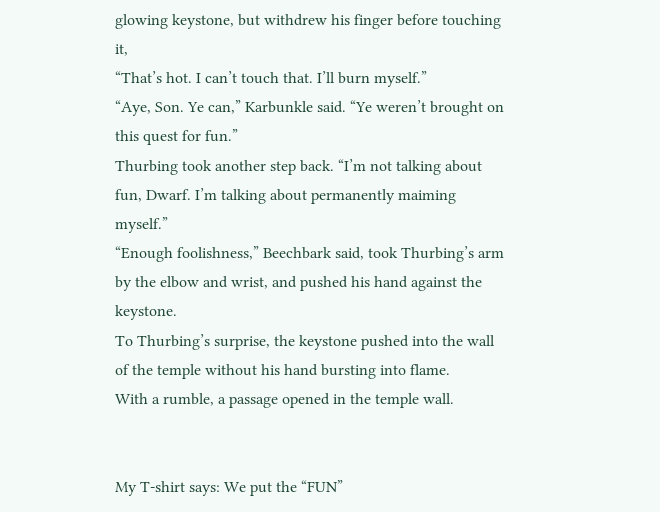glowing keystone, but withdrew his finger before touching it,
“That’s hot. I can’t touch that. I’ll burn myself.”
“Aye, Son. Ye can,” Karbunkle said. “Ye weren’t brought on this quest for fun.”
Thurbing took another step back. “I’m not talking about fun, Dwarf. I’m talking about permanently maiming myself.”
“Enough foolishness,” Beechbark said, took Thurbing’s arm by the elbow and wrist, and pushed his hand against the keystone.
To Thurbing’s surprise, the keystone pushed into the wall of the temple without his hand bursting into flame.
With a rumble, a passage opened in the temple wall.


My T-shirt says: We put the “FUN”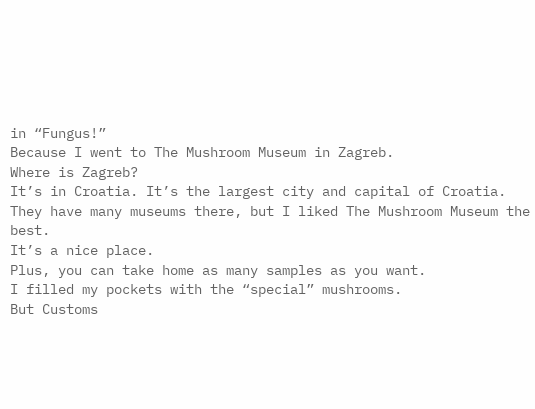in “Fungus!”
Because I went to The Mushroom Museum in Zagreb.
Where is Zagreb?
It’s in Croatia. It’s the largest city and capital of Croatia.
They have many museums there, but I liked The Mushroom Museum the best.
It’s a nice place.
Plus, you can take home as many samples as you want.
I filled my pockets with the “special” mushrooms.
But Customs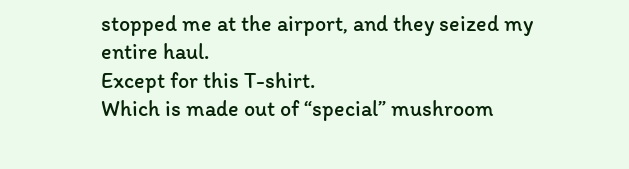stopped me at the airport, and they seized my entire haul.
Except for this T-shirt.
Which is made out of “special” mushroom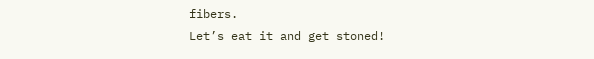fibers.
Let’s eat it and get stoned!